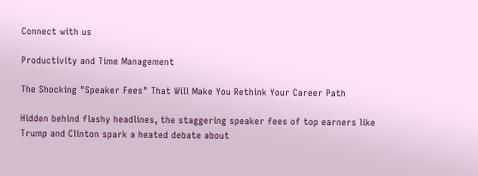Connect with us

Productivity and Time Management

The Shocking "Speaker Fees" That Will Make You Rethink Your Career Path

Hidden behind flashy headlines, the staggering speaker fees of top earners like Trump and Clinton spark a heated debate about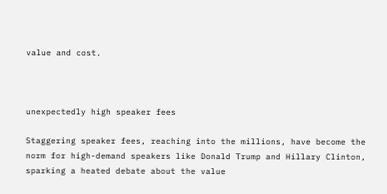value and cost.



unexpectedly high speaker fees

Staggering speaker fees, reaching into the millions, have become the norm for high-demand speakers like Donald Trump and Hillary Clinton, sparking a heated debate about the value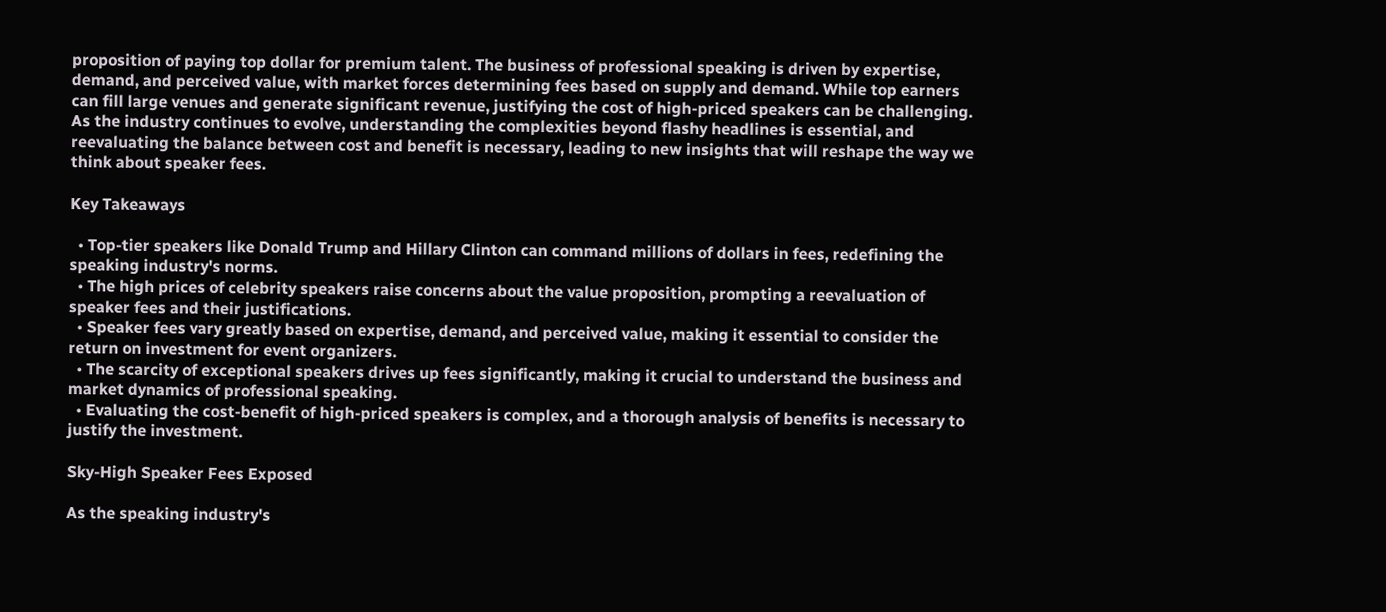proposition of paying top dollar for premium talent. The business of professional speaking is driven by expertise, demand, and perceived value, with market forces determining fees based on supply and demand. While top earners can fill large venues and generate significant revenue, justifying the cost of high-priced speakers can be challenging. As the industry continues to evolve, understanding the complexities beyond flashy headlines is essential, and reevaluating the balance between cost and benefit is necessary, leading to new insights that will reshape the way we think about speaker fees.

Key Takeaways

  • Top-tier speakers like Donald Trump and Hillary Clinton can command millions of dollars in fees, redefining the speaking industry's norms.
  • The high prices of celebrity speakers raise concerns about the value proposition, prompting a reevaluation of speaker fees and their justifications.
  • Speaker fees vary greatly based on expertise, demand, and perceived value, making it essential to consider the return on investment for event organizers.
  • The scarcity of exceptional speakers drives up fees significantly, making it crucial to understand the business and market dynamics of professional speaking.
  • Evaluating the cost-benefit of high-priced speakers is complex, and a thorough analysis of benefits is necessary to justify the investment.

Sky-High Speaker Fees Exposed

As the speaking industry's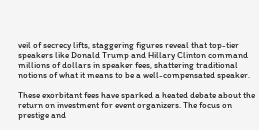veil of secrecy lifts, staggering figures reveal that top-tier speakers like Donald Trump and Hillary Clinton command millions of dollars in speaker fees, shattering traditional notions of what it means to be a well-compensated speaker.

These exorbitant fees have sparked a heated debate about the return on investment for event organizers. The focus on prestige and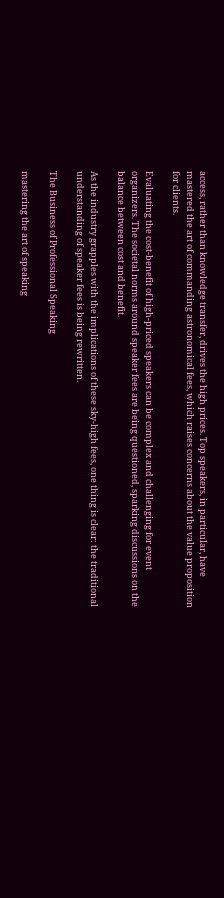access, rather than knowledge transfer, drives the high prices. Top speakers, in particular, have mastered the art of commanding astronomical fees, which raises concerns about the value proposition for clients.

Evaluating the cost-benefit of high-priced speakers can be complex and challenging for event organizers. The societal norms around speaker fees are being questioned, sparking discussions on the balance between cost and benefit.

As the industry grapples with the implications of these sky-high fees, one thing is clear: the traditional understanding of speaker fees is being rewritten.

The Business of Professional Speaking

mastering the art of speaking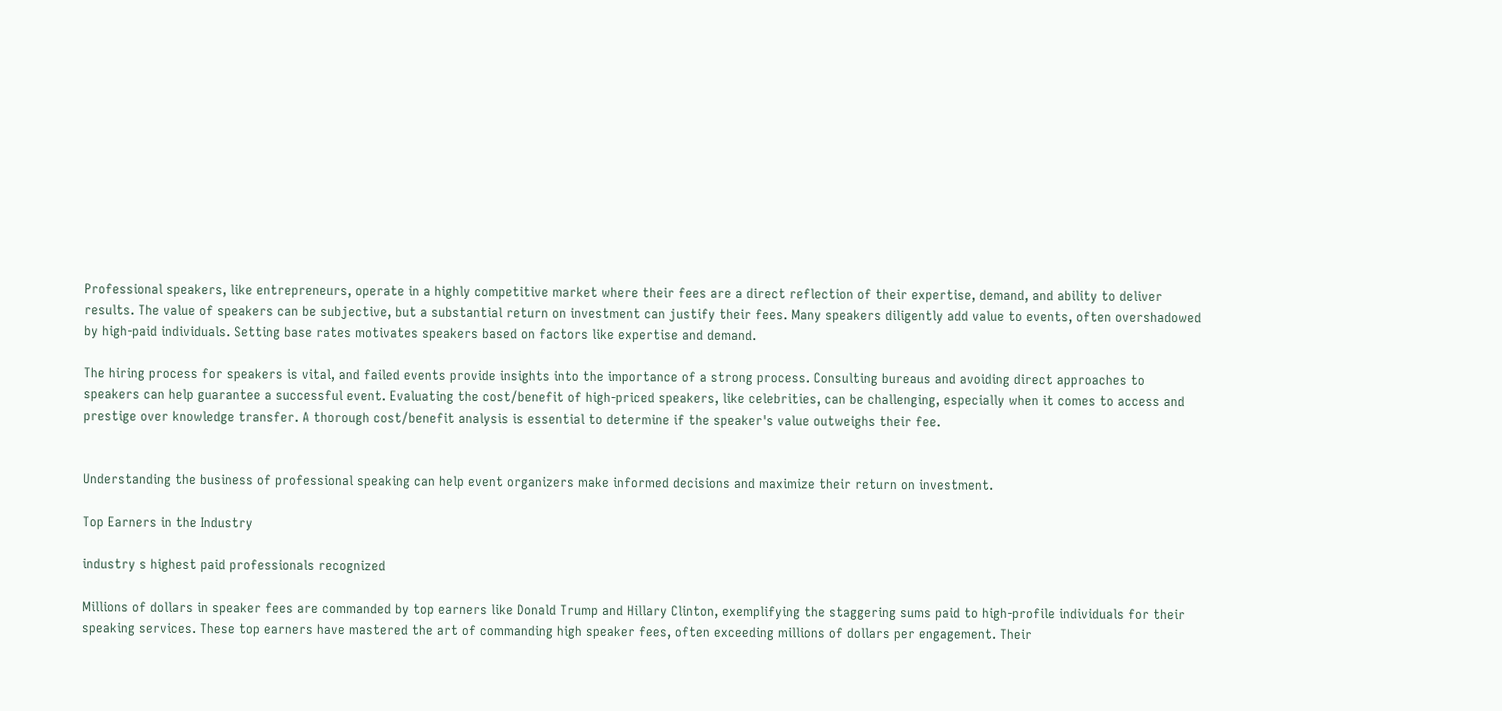Professional speakers, like entrepreneurs, operate in a highly competitive market where their fees are a direct reflection of their expertise, demand, and ability to deliver results. The value of speakers can be subjective, but a substantial return on investment can justify their fees. Many speakers diligently add value to events, often overshadowed by high-paid individuals. Setting base rates motivates speakers based on factors like expertise and demand.

The hiring process for speakers is vital, and failed events provide insights into the importance of a strong process. Consulting bureaus and avoiding direct approaches to speakers can help guarantee a successful event. Evaluating the cost/benefit of high-priced speakers, like celebrities, can be challenging, especially when it comes to access and prestige over knowledge transfer. A thorough cost/benefit analysis is essential to determine if the speaker's value outweighs their fee.


Understanding the business of professional speaking can help event organizers make informed decisions and maximize their return on investment.

Top Earners in the Industry

industry s highest paid professionals recognized

Millions of dollars in speaker fees are commanded by top earners like Donald Trump and Hillary Clinton, exemplifying the staggering sums paid to high-profile individuals for their speaking services. These top earners have mastered the art of commanding high speaker fees, often exceeding millions of dollars per engagement. Their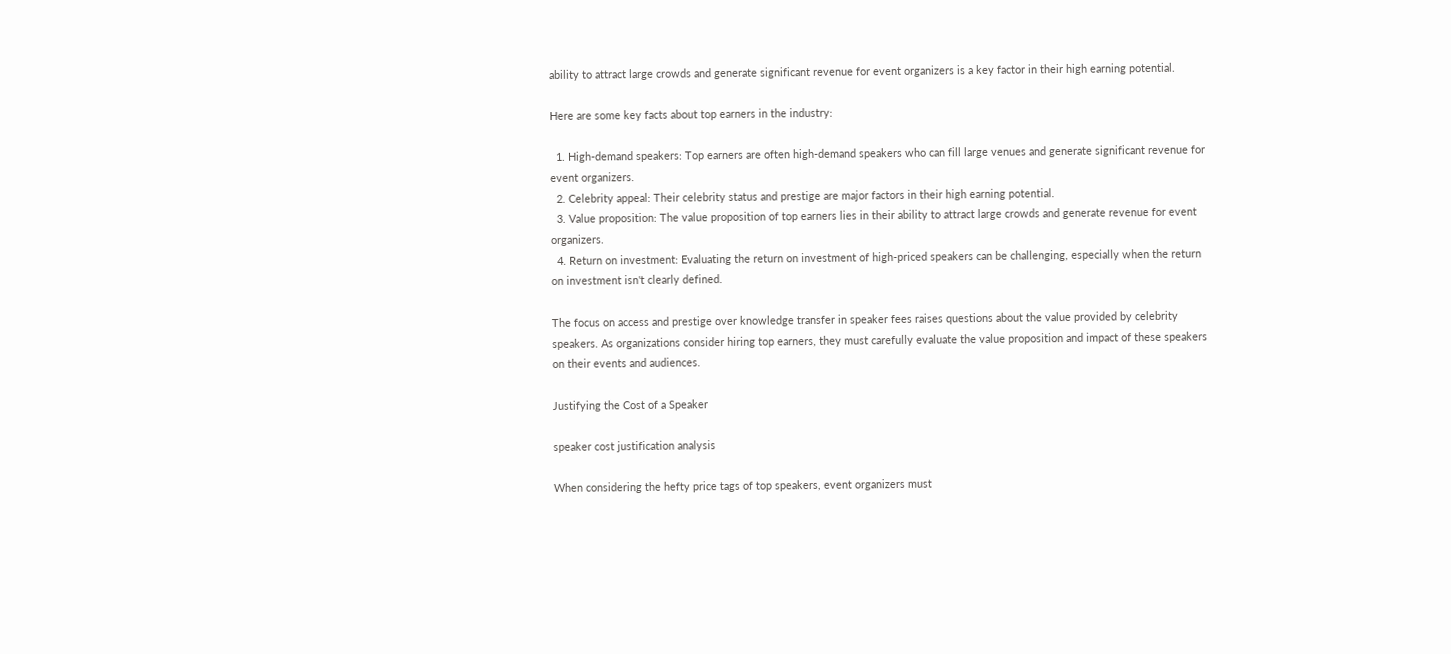ability to attract large crowds and generate significant revenue for event organizers is a key factor in their high earning potential.

Here are some key facts about top earners in the industry:

  1. High-demand speakers: Top earners are often high-demand speakers who can fill large venues and generate significant revenue for event organizers.
  2. Celebrity appeal: Their celebrity status and prestige are major factors in their high earning potential.
  3. Value proposition: The value proposition of top earners lies in their ability to attract large crowds and generate revenue for event organizers.
  4. Return on investment: Evaluating the return on investment of high-priced speakers can be challenging, especially when the return on investment isn't clearly defined.

The focus on access and prestige over knowledge transfer in speaker fees raises questions about the value provided by celebrity speakers. As organizations consider hiring top earners, they must carefully evaluate the value proposition and impact of these speakers on their events and audiences.

Justifying the Cost of a Speaker

speaker cost justification analysis

When considering the hefty price tags of top speakers, event organizers must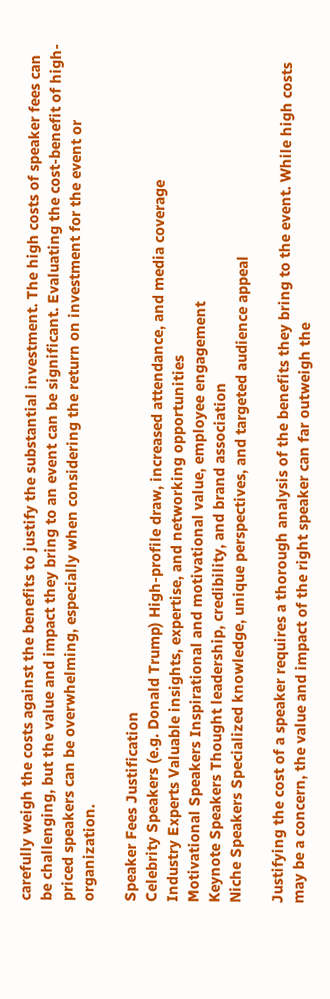carefully weigh the costs against the benefits to justify the substantial investment. The high costs of speaker fees can be challenging, but the value and impact they bring to an event can be significant. Evaluating the cost-benefit of high-priced speakers can be overwhelming, especially when considering the return on investment for the event or organization.

Speaker Fees Justification
Celebrity Speakers (e.g. Donald Trump) High-profile draw, increased attendance, and media coverage
Industry Experts Valuable insights, expertise, and networking opportunities
Motivational Speakers Inspirational and motivational value, employee engagement
Keynote Speakers Thought leadership, credibility, and brand association
Niche Speakers Specialized knowledge, unique perspectives, and targeted audience appeal

Justifying the cost of a speaker requires a thorough analysis of the benefits they bring to the event. While high costs may be a concern, the value and impact of the right speaker can far outweigh the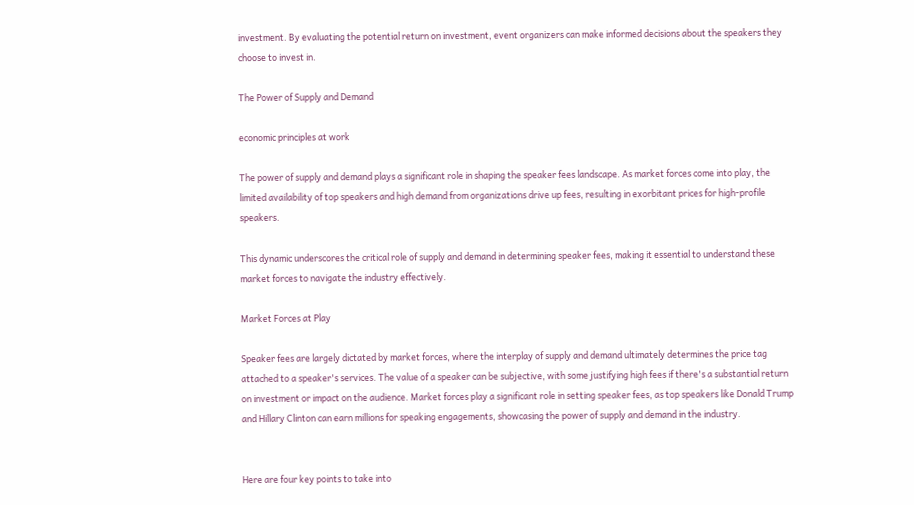investment. By evaluating the potential return on investment, event organizers can make informed decisions about the speakers they choose to invest in.

The Power of Supply and Demand

economic principles at work

The power of supply and demand plays a significant role in shaping the speaker fees landscape. As market forces come into play, the limited availability of top speakers and high demand from organizations drive up fees, resulting in exorbitant prices for high-profile speakers.

This dynamic underscores the critical role of supply and demand in determining speaker fees, making it essential to understand these market forces to navigate the industry effectively.

Market Forces at Play

Speaker fees are largely dictated by market forces, where the interplay of supply and demand ultimately determines the price tag attached to a speaker's services. The value of a speaker can be subjective, with some justifying high fees if there's a substantial return on investment or impact on the audience. Market forces play a significant role in setting speaker fees, as top speakers like Donald Trump and Hillary Clinton can earn millions for speaking engagements, showcasing the power of supply and demand in the industry.


Here are four key points to take into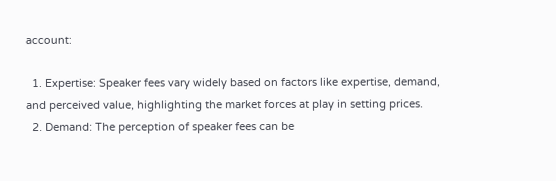account:

  1. Expertise: Speaker fees vary widely based on factors like expertise, demand, and perceived value, highlighting the market forces at play in setting prices.
  2. Demand: The perception of speaker fees can be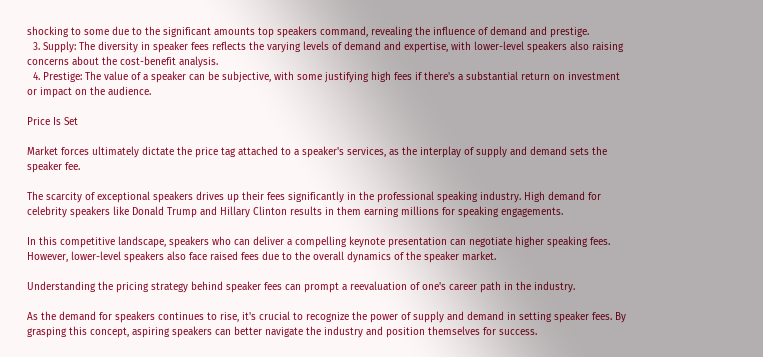shocking to some due to the significant amounts top speakers command, revealing the influence of demand and prestige.
  3. Supply: The diversity in speaker fees reflects the varying levels of demand and expertise, with lower-level speakers also raising concerns about the cost-benefit analysis.
  4. Prestige: The value of a speaker can be subjective, with some justifying high fees if there's a substantial return on investment or impact on the audience.

Price Is Set

Market forces ultimately dictate the price tag attached to a speaker's services, as the interplay of supply and demand sets the speaker fee.

The scarcity of exceptional speakers drives up their fees significantly in the professional speaking industry. High demand for celebrity speakers like Donald Trump and Hillary Clinton results in them earning millions for speaking engagements.

In this competitive landscape, speakers who can deliver a compelling keynote presentation can negotiate higher speaking fees. However, lower-level speakers also face raised fees due to the overall dynamics of the speaker market.

Understanding the pricing strategy behind speaker fees can prompt a reevaluation of one's career path in the industry.

As the demand for speakers continues to rise, it's crucial to recognize the power of supply and demand in setting speaker fees. By grasping this concept, aspiring speakers can better navigate the industry and position themselves for success.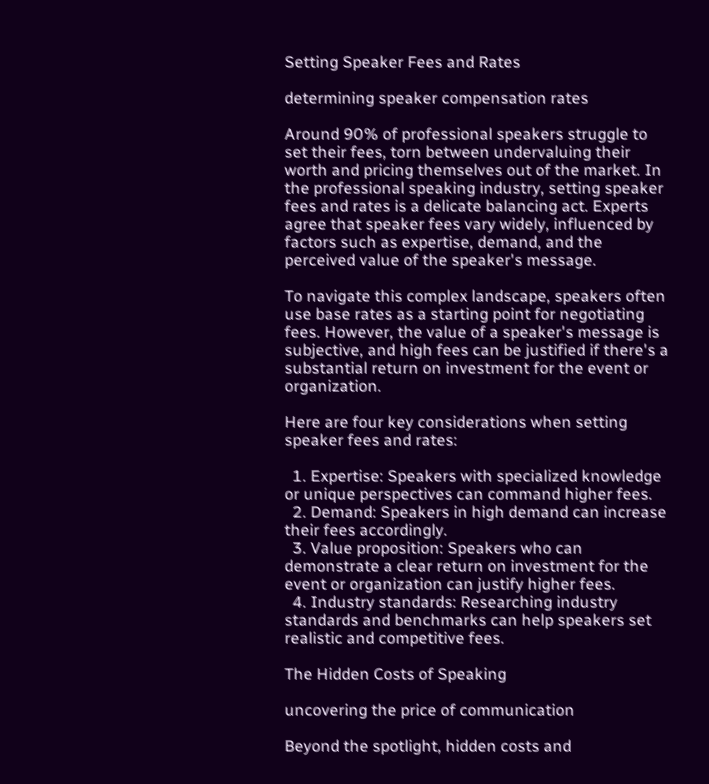Setting Speaker Fees and Rates

determining speaker compensation rates

Around 90% of professional speakers struggle to set their fees, torn between undervaluing their worth and pricing themselves out of the market. In the professional speaking industry, setting speaker fees and rates is a delicate balancing act. Experts agree that speaker fees vary widely, influenced by factors such as expertise, demand, and the perceived value of the speaker's message.

To navigate this complex landscape, speakers often use base rates as a starting point for negotiating fees. However, the value of a speaker's message is subjective, and high fees can be justified if there's a substantial return on investment for the event or organization.

Here are four key considerations when setting speaker fees and rates:

  1. Expertise: Speakers with specialized knowledge or unique perspectives can command higher fees.
  2. Demand: Speakers in high demand can increase their fees accordingly.
  3. Value proposition: Speakers who can demonstrate a clear return on investment for the event or organization can justify higher fees.
  4. Industry standards: Researching industry standards and benchmarks can help speakers set realistic and competitive fees.

The Hidden Costs of Speaking

uncovering the price of communication

Beyond the spotlight, hidden costs and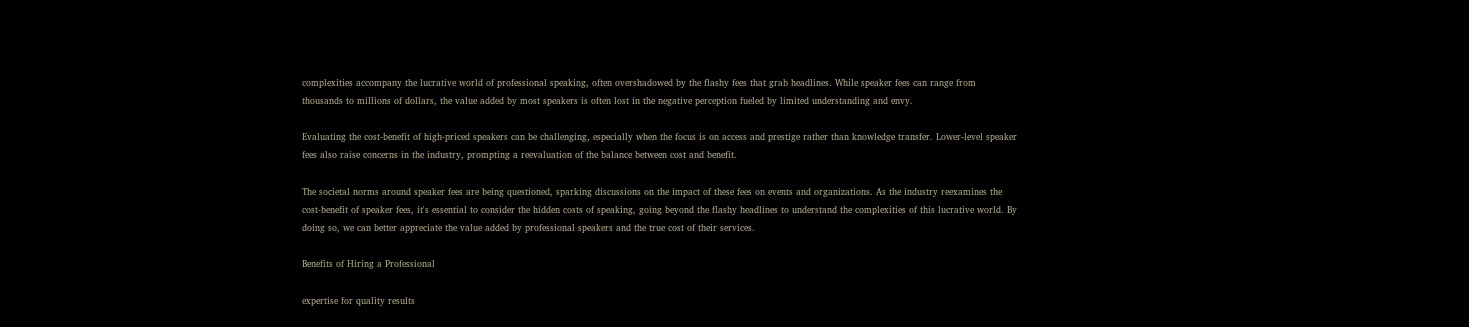complexities accompany the lucrative world of professional speaking, often overshadowed by the flashy fees that grab headlines. While speaker fees can range from thousands to millions of dollars, the value added by most speakers is often lost in the negative perception fueled by limited understanding and envy.

Evaluating the cost-benefit of high-priced speakers can be challenging, especially when the focus is on access and prestige rather than knowledge transfer. Lower-level speaker fees also raise concerns in the industry, prompting a reevaluation of the balance between cost and benefit.

The societal norms around speaker fees are being questioned, sparking discussions on the impact of these fees on events and organizations. As the industry reexamines the cost-benefit of speaker fees, it's essential to consider the hidden costs of speaking, going beyond the flashy headlines to understand the complexities of this lucrative world. By doing so, we can better appreciate the value added by professional speakers and the true cost of their services.

Benefits of Hiring a Professional

expertise for quality results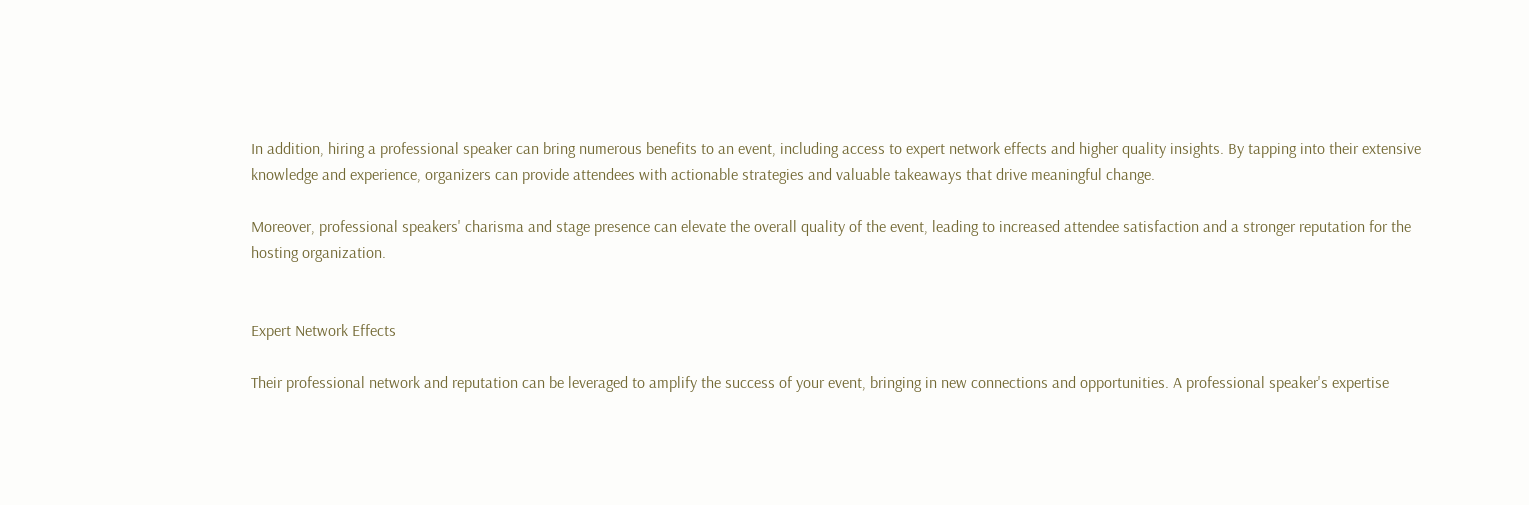In addition, hiring a professional speaker can bring numerous benefits to an event, including access to expert network effects and higher quality insights. By tapping into their extensive knowledge and experience, organizers can provide attendees with actionable strategies and valuable takeaways that drive meaningful change.

Moreover, professional speakers' charisma and stage presence can elevate the overall quality of the event, leading to increased attendee satisfaction and a stronger reputation for the hosting organization.


Expert Network Effects

Their professional network and reputation can be leveraged to amplify the success of your event, bringing in new connections and opportunities. A professional speaker's expertise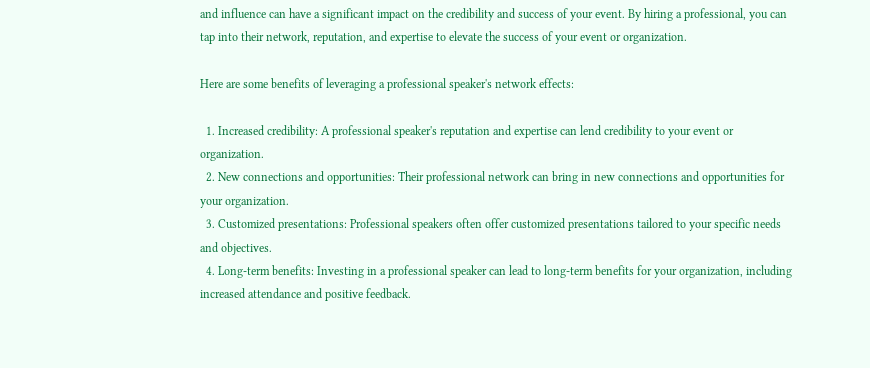and influence can have a significant impact on the credibility and success of your event. By hiring a professional, you can tap into their network, reputation, and expertise to elevate the success of your event or organization.

Here are some benefits of leveraging a professional speaker's network effects:

  1. Increased credibility: A professional speaker's reputation and expertise can lend credibility to your event or organization.
  2. New connections and opportunities: Their professional network can bring in new connections and opportunities for your organization.
  3. Customized presentations: Professional speakers often offer customized presentations tailored to your specific needs and objectives.
  4. Long-term benefits: Investing in a professional speaker can lead to long-term benefits for your organization, including increased attendance and positive feedback.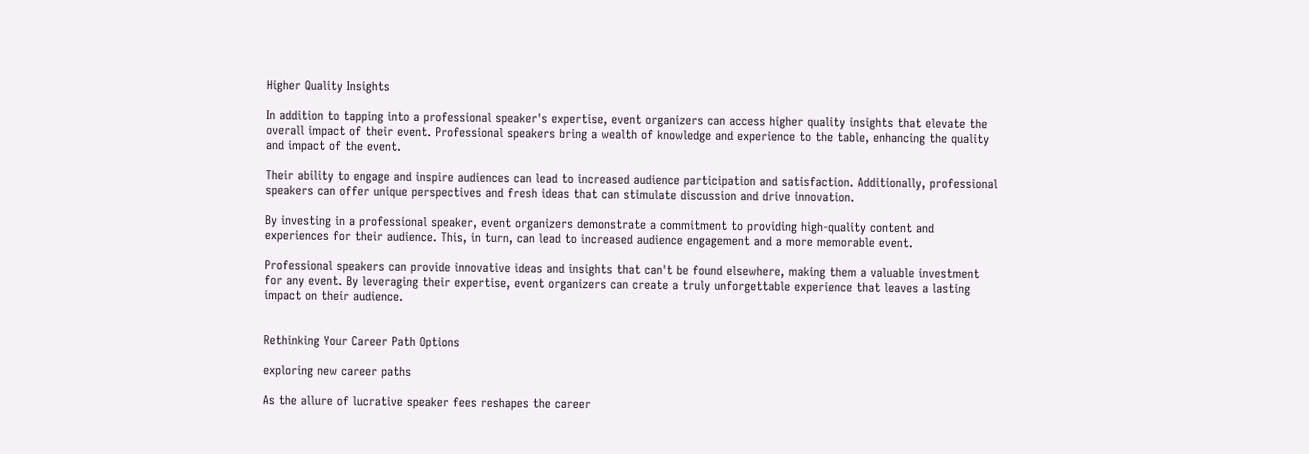Higher Quality Insights

In addition to tapping into a professional speaker's expertise, event organizers can access higher quality insights that elevate the overall impact of their event. Professional speakers bring a wealth of knowledge and experience to the table, enhancing the quality and impact of the event.

Their ability to engage and inspire audiences can lead to increased audience participation and satisfaction. Additionally, professional speakers can offer unique perspectives and fresh ideas that can stimulate discussion and drive innovation.

By investing in a professional speaker, event organizers demonstrate a commitment to providing high-quality content and experiences for their audience. This, in turn, can lead to increased audience engagement and a more memorable event.

Professional speakers can provide innovative ideas and insights that can't be found elsewhere, making them a valuable investment for any event. By leveraging their expertise, event organizers can create a truly unforgettable experience that leaves a lasting impact on their audience.


Rethinking Your Career Path Options

exploring new career paths

As the allure of lucrative speaker fees reshapes the career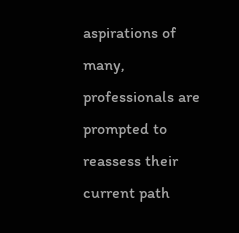aspirations of many, professionals are prompted to reassess their current path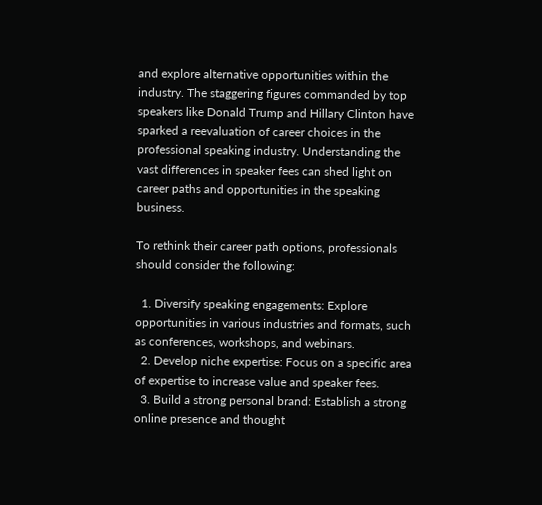and explore alternative opportunities within the industry. The staggering figures commanded by top speakers like Donald Trump and Hillary Clinton have sparked a reevaluation of career choices in the professional speaking industry. Understanding the vast differences in speaker fees can shed light on career paths and opportunities in the speaking business.

To rethink their career path options, professionals should consider the following:

  1. Diversify speaking engagements: Explore opportunities in various industries and formats, such as conferences, workshops, and webinars.
  2. Develop niche expertise: Focus on a specific area of expertise to increase value and speaker fees.
  3. Build a strong personal brand: Establish a strong online presence and thought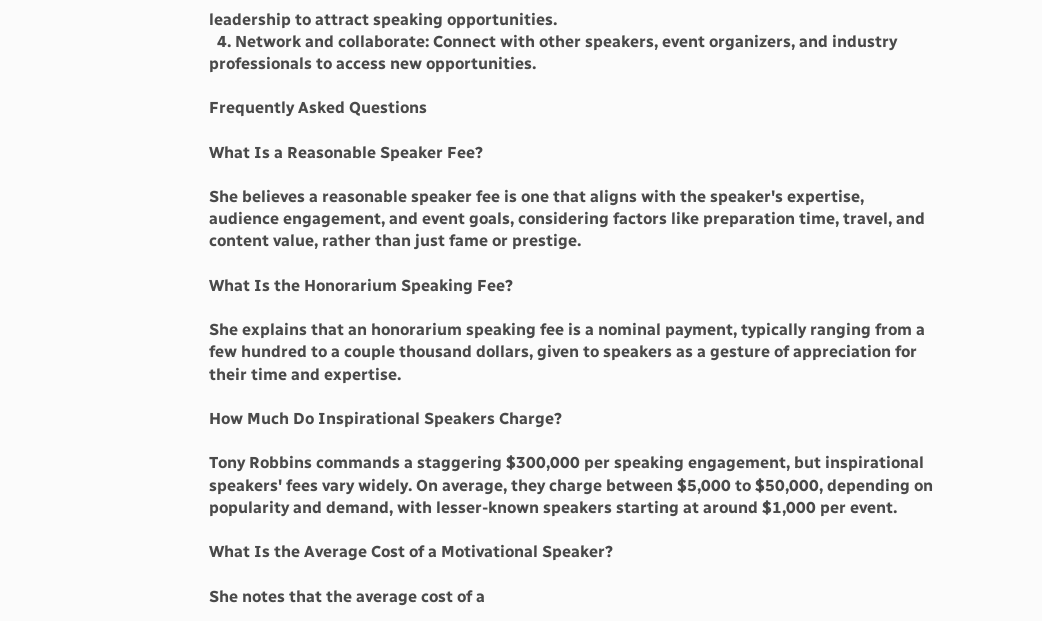leadership to attract speaking opportunities.
  4. Network and collaborate: Connect with other speakers, event organizers, and industry professionals to access new opportunities.

Frequently Asked Questions

What Is a Reasonable Speaker Fee?

She believes a reasonable speaker fee is one that aligns with the speaker's expertise, audience engagement, and event goals, considering factors like preparation time, travel, and content value, rather than just fame or prestige.

What Is the Honorarium Speaking Fee?

She explains that an honorarium speaking fee is a nominal payment, typically ranging from a few hundred to a couple thousand dollars, given to speakers as a gesture of appreciation for their time and expertise.

How Much Do Inspirational Speakers Charge?

Tony Robbins commands a staggering $300,000 per speaking engagement, but inspirational speakers' fees vary widely. On average, they charge between $5,000 to $50,000, depending on popularity and demand, with lesser-known speakers starting at around $1,000 per event.

What Is the Average Cost of a Motivational Speaker?

She notes that the average cost of a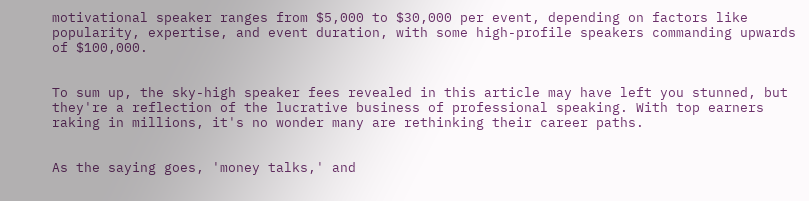motivational speaker ranges from $5,000 to $30,000 per event, depending on factors like popularity, expertise, and event duration, with some high-profile speakers commanding upwards of $100,000.


To sum up, the sky-high speaker fees revealed in this article may have left you stunned, but they're a reflection of the lucrative business of professional speaking. With top earners raking in millions, it's no wonder many are rethinking their career paths.


As the saying goes, 'money talks,' and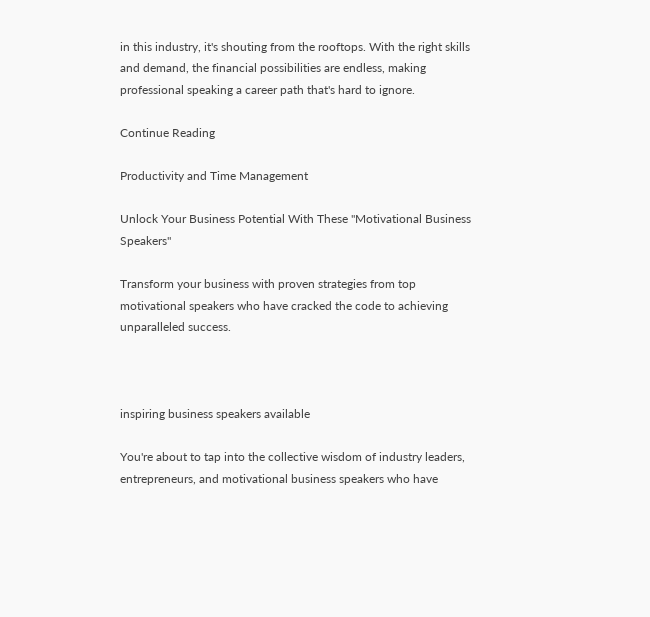in this industry, it's shouting from the rooftops. With the right skills and demand, the financial possibilities are endless, making professional speaking a career path that's hard to ignore.

Continue Reading

Productivity and Time Management

Unlock Your Business Potential With These "Motivational Business Speakers"

Transform your business with proven strategies from top motivational speakers who have cracked the code to achieving unparalleled success.



inspiring business speakers available

You're about to tap into the collective wisdom of industry leaders, entrepreneurs, and motivational business speakers who have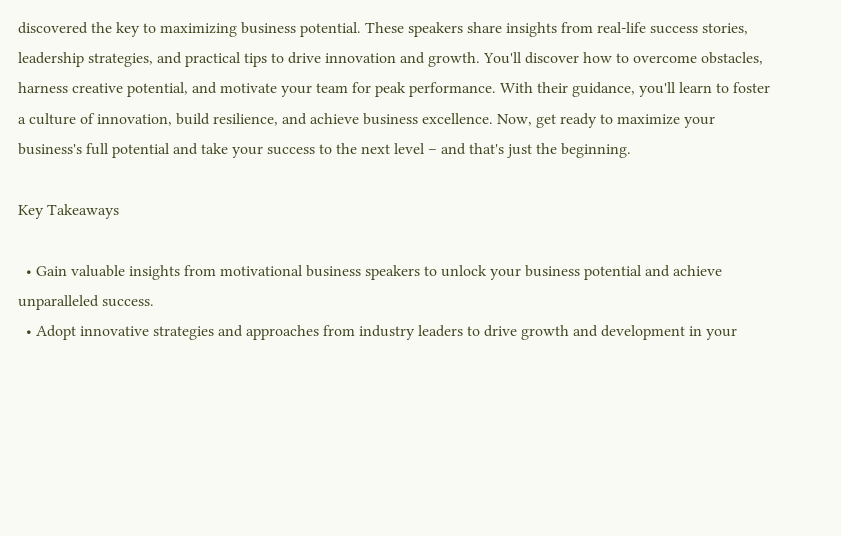discovered the key to maximizing business potential. These speakers share insights from real-life success stories, leadership strategies, and practical tips to drive innovation and growth. You'll discover how to overcome obstacles, harness creative potential, and motivate your team for peak performance. With their guidance, you'll learn to foster a culture of innovation, build resilience, and achieve business excellence. Now, get ready to maximize your business's full potential and take your success to the next level – and that's just the beginning.

Key Takeaways

  • Gain valuable insights from motivational business speakers to unlock your business potential and achieve unparalleled success.
  • Adopt innovative strategies and approaches from industry leaders to drive growth and development in your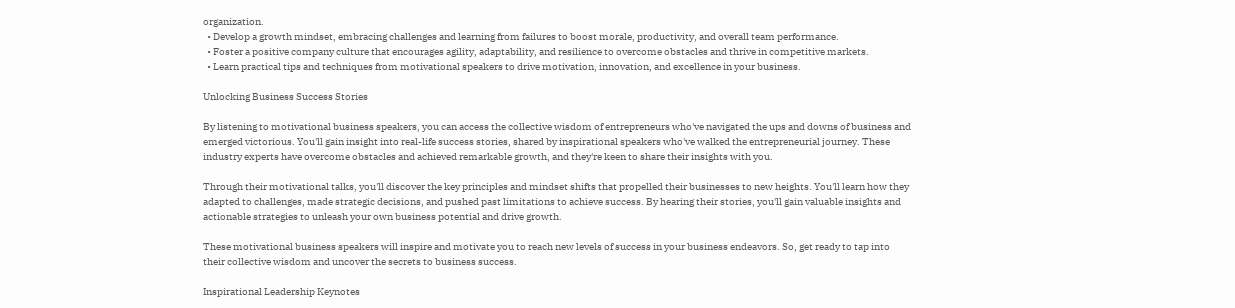organization.
  • Develop a growth mindset, embracing challenges and learning from failures to boost morale, productivity, and overall team performance.
  • Foster a positive company culture that encourages agility, adaptability, and resilience to overcome obstacles and thrive in competitive markets.
  • Learn practical tips and techniques from motivational speakers to drive motivation, innovation, and excellence in your business.

Unlocking Business Success Stories

By listening to motivational business speakers, you can access the collective wisdom of entrepreneurs who've navigated the ups and downs of business and emerged victorious. You'll gain insight into real-life success stories, shared by inspirational speakers who've walked the entrepreneurial journey. These industry experts have overcome obstacles and achieved remarkable growth, and they're keen to share their insights with you.

Through their motivational talks, you'll discover the key principles and mindset shifts that propelled their businesses to new heights. You'll learn how they adapted to challenges, made strategic decisions, and pushed past limitations to achieve success. By hearing their stories, you'll gain valuable insights and actionable strategies to unleash your own business potential and drive growth.

These motivational business speakers will inspire and motivate you to reach new levels of success in your business endeavors. So, get ready to tap into their collective wisdom and uncover the secrets to business success.

Inspirational Leadership Keynotes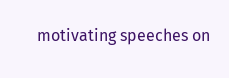motivating speeches on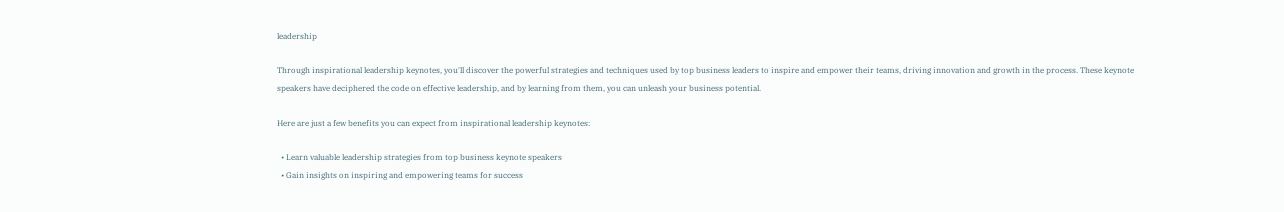leadership

Through inspirational leadership keynotes, you'll discover the powerful strategies and techniques used by top business leaders to inspire and empower their teams, driving innovation and growth in the process. These keynote speakers have deciphered the code on effective leadership, and by learning from them, you can unleash your business potential.

Here are just a few benefits you can expect from inspirational leadership keynotes:

  • Learn valuable leadership strategies from top business keynote speakers
  • Gain insights on inspiring and empowering teams for success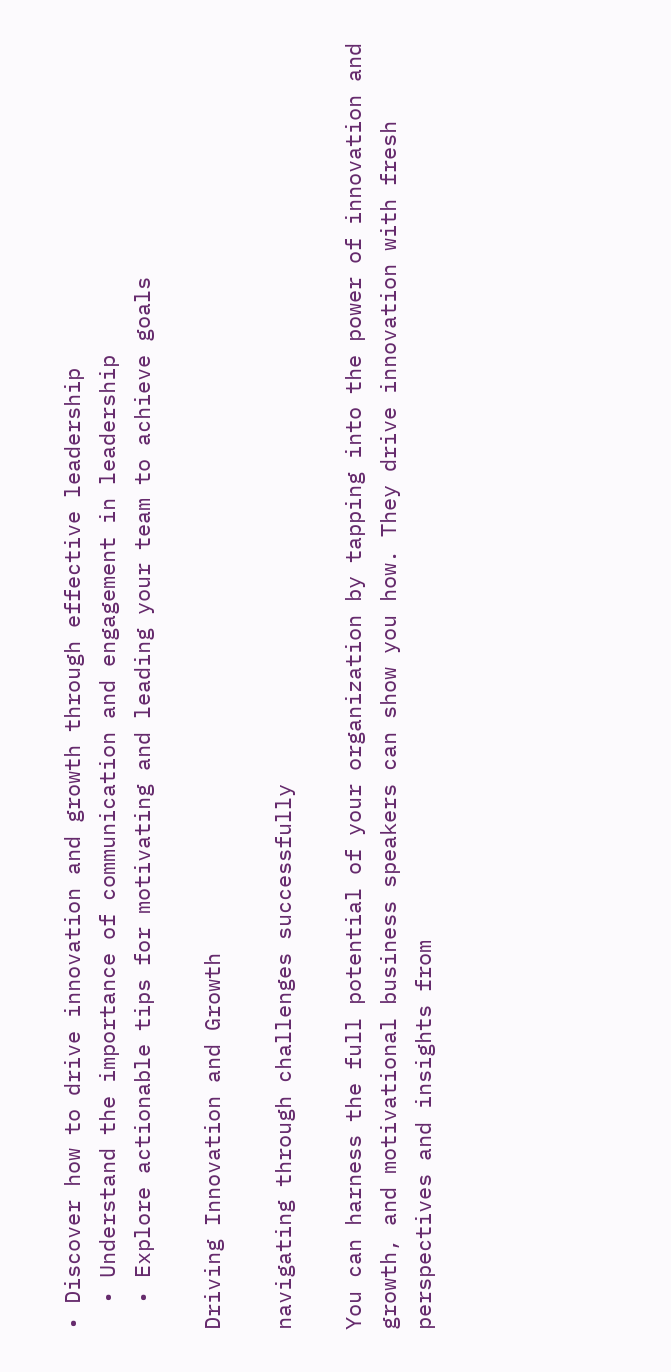• Discover how to drive innovation and growth through effective leadership
  • Understand the importance of communication and engagement in leadership
  • Explore actionable tips for motivating and leading your team to achieve goals

Driving Innovation and Growth

navigating through challenges successfully

You can harness the full potential of your organization by tapping into the power of innovation and growth, and motivational business speakers can show you how. They drive innovation with fresh perspectives and insights from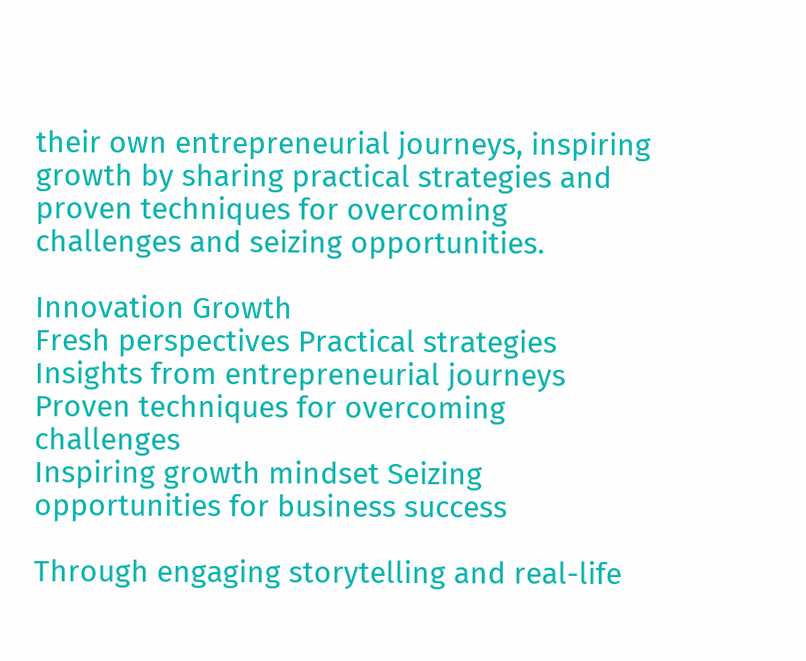their own entrepreneurial journeys, inspiring growth by sharing practical strategies and proven techniques for overcoming challenges and seizing opportunities.

Innovation Growth
Fresh perspectives Practical strategies
Insights from entrepreneurial journeys Proven techniques for overcoming challenges
Inspiring growth mindset Seizing opportunities for business success

Through engaging storytelling and real-life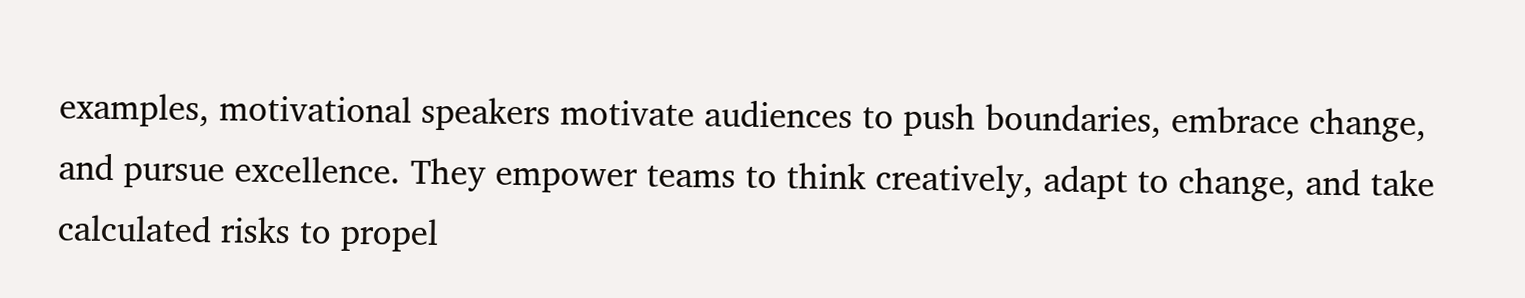examples, motivational speakers motivate audiences to push boundaries, embrace change, and pursue excellence. They empower teams to think creatively, adapt to change, and take calculated risks to propel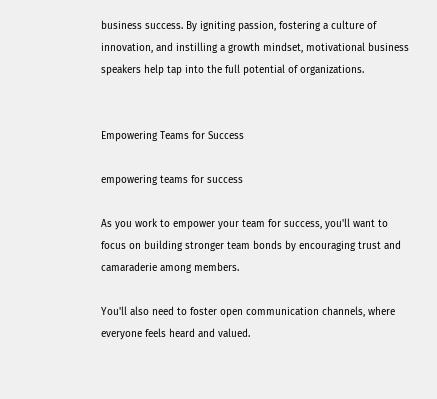business success. By igniting passion, fostering a culture of innovation, and instilling a growth mindset, motivational business speakers help tap into the full potential of organizations.


Empowering Teams for Success

empowering teams for success

As you work to empower your team for success, you'll want to focus on building stronger team bonds by encouraging trust and camaraderie among members.

You'll also need to foster open communication channels, where everyone feels heard and valued.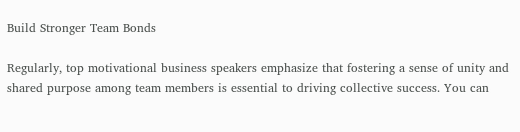Build Stronger Team Bonds

Regularly, top motivational business speakers emphasize that fostering a sense of unity and shared purpose among team members is essential to driving collective success. You can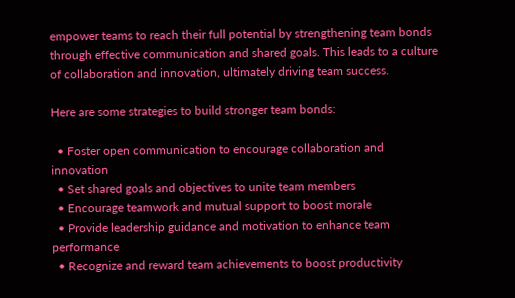empower teams to reach their full potential by strengthening team bonds through effective communication and shared goals. This leads to a culture of collaboration and innovation, ultimately driving team success.

Here are some strategies to build stronger team bonds:

  • Foster open communication to encourage collaboration and innovation
  • Set shared goals and objectives to unite team members
  • Encourage teamwork and mutual support to boost morale
  • Provide leadership guidance and motivation to enhance team performance
  • Recognize and reward team achievements to boost productivity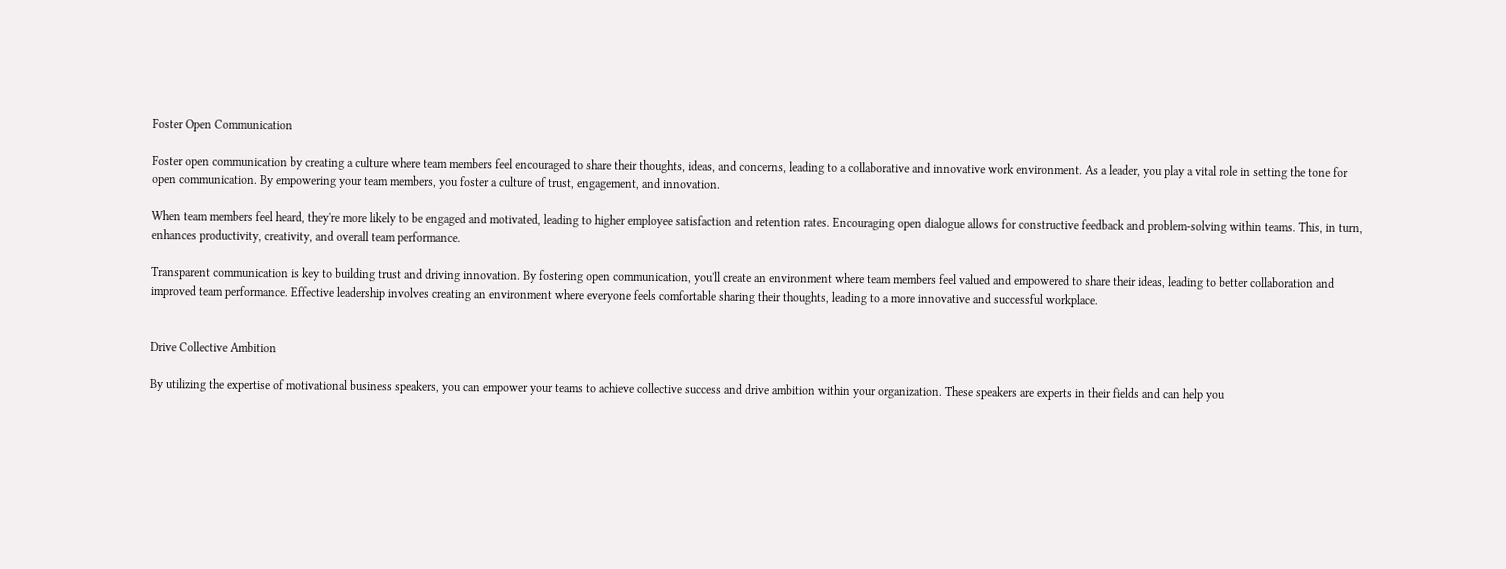Foster Open Communication

Foster open communication by creating a culture where team members feel encouraged to share their thoughts, ideas, and concerns, leading to a collaborative and innovative work environment. As a leader, you play a vital role in setting the tone for open communication. By empowering your team members, you foster a culture of trust, engagement, and innovation.

When team members feel heard, they're more likely to be engaged and motivated, leading to higher employee satisfaction and retention rates. Encouraging open dialogue allows for constructive feedback and problem-solving within teams. This, in turn, enhances productivity, creativity, and overall team performance.

Transparent communication is key to building trust and driving innovation. By fostering open communication, you'll create an environment where team members feel valued and empowered to share their ideas, leading to better collaboration and improved team performance. Effective leadership involves creating an environment where everyone feels comfortable sharing their thoughts, leading to a more innovative and successful workplace.


Drive Collective Ambition

By utilizing the expertise of motivational business speakers, you can empower your teams to achieve collective success and drive ambition within your organization. These speakers are experts in their fields and can help you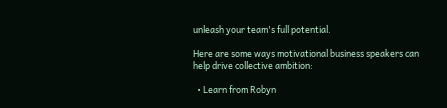unleash your team's full potential.

Here are some ways motivational business speakers can help drive collective ambition:

  • Learn from Robyn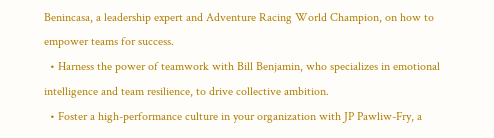Benincasa, a leadership expert and Adventure Racing World Champion, on how to empower teams for success.
  • Harness the power of teamwork with Bill Benjamin, who specializes in emotional intelligence and team resilience, to drive collective ambition.
  • Foster a high-performance culture in your organization with JP Pawliw-Fry, a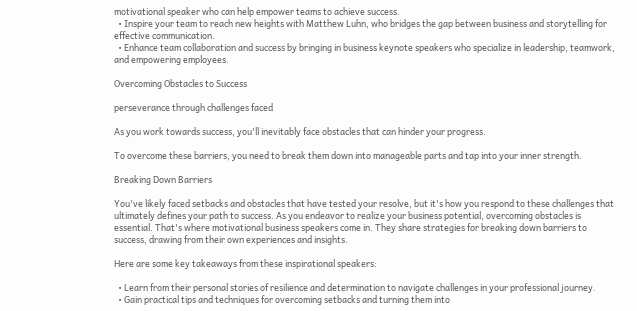motivational speaker who can help empower teams to achieve success.
  • Inspire your team to reach new heights with Matthew Luhn, who bridges the gap between business and storytelling for effective communication.
  • Enhance team collaboration and success by bringing in business keynote speakers who specialize in leadership, teamwork, and empowering employees.

Overcoming Obstacles to Success

perseverance through challenges faced

As you work towards success, you'll inevitably face obstacles that can hinder your progress.

To overcome these barriers, you need to break them down into manageable parts and tap into your inner strength.

Breaking Down Barriers

You've likely faced setbacks and obstacles that have tested your resolve, but it's how you respond to these challenges that ultimately defines your path to success. As you endeavor to realize your business potential, overcoming obstacles is essential. That's where motivational business speakers come in. They share strategies for breaking down barriers to success, drawing from their own experiences and insights.

Here are some key takeaways from these inspirational speakers:

  • Learn from their personal stories of resilience and determination to navigate challenges in your professional journey.
  • Gain practical tips and techniques for overcoming setbacks and turning them into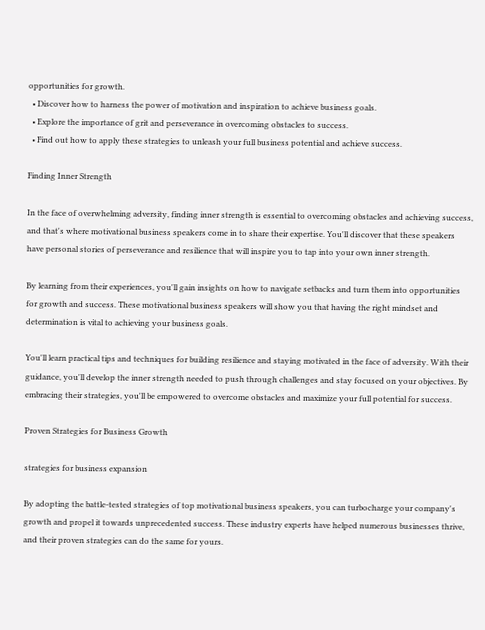opportunities for growth.
  • Discover how to harness the power of motivation and inspiration to achieve business goals.
  • Explore the importance of grit and perseverance in overcoming obstacles to success.
  • Find out how to apply these strategies to unleash your full business potential and achieve success.

Finding Inner Strength

In the face of overwhelming adversity, finding inner strength is essential to overcoming obstacles and achieving success, and that's where motivational business speakers come in to share their expertise. You'll discover that these speakers have personal stories of perseverance and resilience that will inspire you to tap into your own inner strength.

By learning from their experiences, you'll gain insights on how to navigate setbacks and turn them into opportunities for growth and success. These motivational business speakers will show you that having the right mindset and determination is vital to achieving your business goals.

You'll learn practical tips and techniques for building resilience and staying motivated in the face of adversity. With their guidance, you'll develop the inner strength needed to push through challenges and stay focused on your objectives. By embracing their strategies, you'll be empowered to overcome obstacles and maximize your full potential for success.

Proven Strategies for Business Growth

strategies for business expansion

By adopting the battle-tested strategies of top motivational business speakers, you can turbocharge your company's growth and propel it towards unprecedented success. These industry experts have helped numerous businesses thrive, and their proven strategies can do the same for yours.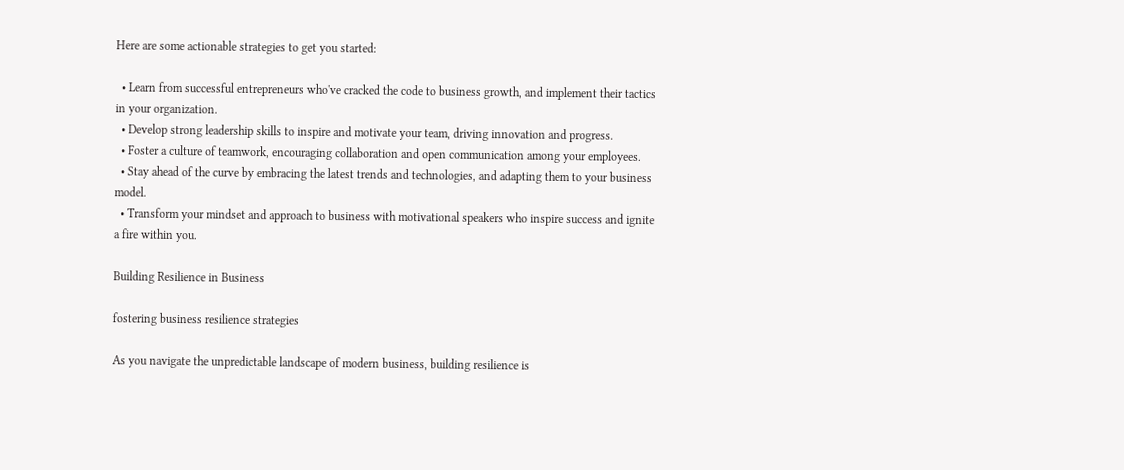Here are some actionable strategies to get you started:

  • Learn from successful entrepreneurs who've cracked the code to business growth, and implement their tactics in your organization.
  • Develop strong leadership skills to inspire and motivate your team, driving innovation and progress.
  • Foster a culture of teamwork, encouraging collaboration and open communication among your employees.
  • Stay ahead of the curve by embracing the latest trends and technologies, and adapting them to your business model.
  • Transform your mindset and approach to business with motivational speakers who inspire success and ignite a fire within you.

Building Resilience in Business

fostering business resilience strategies

As you navigate the unpredictable landscape of modern business, building resilience is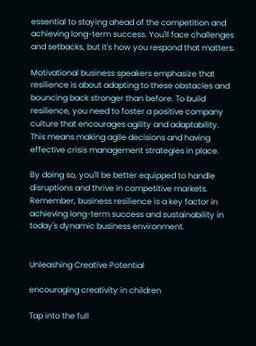essential to staying ahead of the competition and achieving long-term success. You'll face challenges and setbacks, but it's how you respond that matters.

Motivational business speakers emphasize that resilience is about adapting to these obstacles and bouncing back stronger than before. To build resilience, you need to foster a positive company culture that encourages agility and adaptability. This means making agile decisions and having effective crisis management strategies in place.

By doing so, you'll be better equipped to handle disruptions and thrive in competitive markets. Remember, business resilience is a key factor in achieving long-term success and sustainability in today's dynamic business environment.


Unleashing Creative Potential

encouraging creativity in children

Tap into the full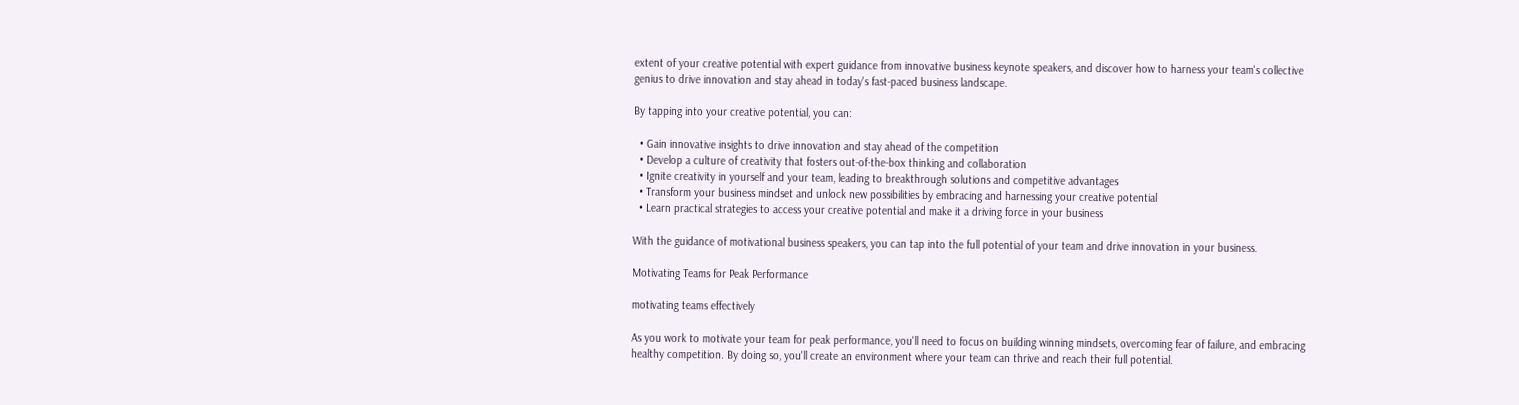extent of your creative potential with expert guidance from innovative business keynote speakers, and discover how to harness your team's collective genius to drive innovation and stay ahead in today's fast-paced business landscape.

By tapping into your creative potential, you can:

  • Gain innovative insights to drive innovation and stay ahead of the competition
  • Develop a culture of creativity that fosters out-of-the-box thinking and collaboration
  • Ignite creativity in yourself and your team, leading to breakthrough solutions and competitive advantages
  • Transform your business mindset and unlock new possibilities by embracing and harnessing your creative potential
  • Learn practical strategies to access your creative potential and make it a driving force in your business

With the guidance of motivational business speakers, you can tap into the full potential of your team and drive innovation in your business.

Motivating Teams for Peak Performance

motivating teams effectively

As you work to motivate your team for peak performance, you'll need to focus on building winning mindsets, overcoming fear of failure, and embracing healthy competition. By doing so, you'll create an environment where your team can thrive and reach their full potential.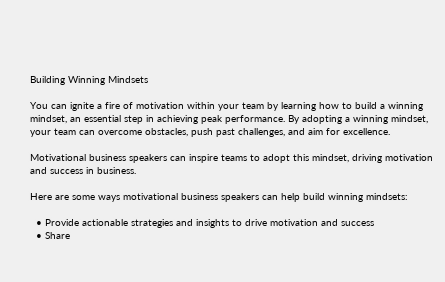Building Winning Mindsets

You can ignite a fire of motivation within your team by learning how to build a winning mindset, an essential step in achieving peak performance. By adopting a winning mindset, your team can overcome obstacles, push past challenges, and aim for excellence.

Motivational business speakers can inspire teams to adopt this mindset, driving motivation and success in business.

Here are some ways motivational business speakers can help build winning mindsets:

  • Provide actionable strategies and insights to drive motivation and success
  • Share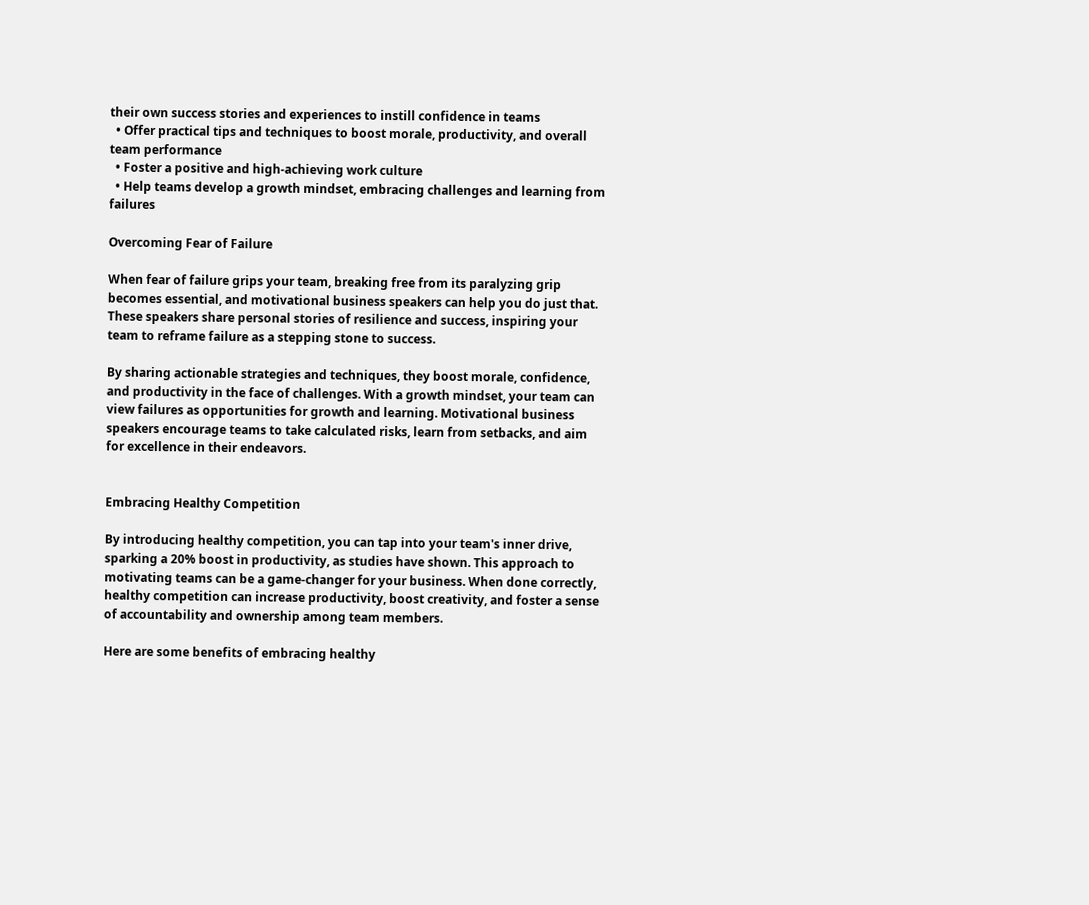their own success stories and experiences to instill confidence in teams
  • Offer practical tips and techniques to boost morale, productivity, and overall team performance
  • Foster a positive and high-achieving work culture
  • Help teams develop a growth mindset, embracing challenges and learning from failures

Overcoming Fear of Failure

When fear of failure grips your team, breaking free from its paralyzing grip becomes essential, and motivational business speakers can help you do just that. These speakers share personal stories of resilience and success, inspiring your team to reframe failure as a stepping stone to success.

By sharing actionable strategies and techniques, they boost morale, confidence, and productivity in the face of challenges. With a growth mindset, your team can view failures as opportunities for growth and learning. Motivational business speakers encourage teams to take calculated risks, learn from setbacks, and aim for excellence in their endeavors.


Embracing Healthy Competition

By introducing healthy competition, you can tap into your team's inner drive, sparking a 20% boost in productivity, as studies have shown. This approach to motivating teams can be a game-changer for your business. When done correctly, healthy competition can increase productivity, boost creativity, and foster a sense of accountability and ownership among team members.

Here are some benefits of embracing healthy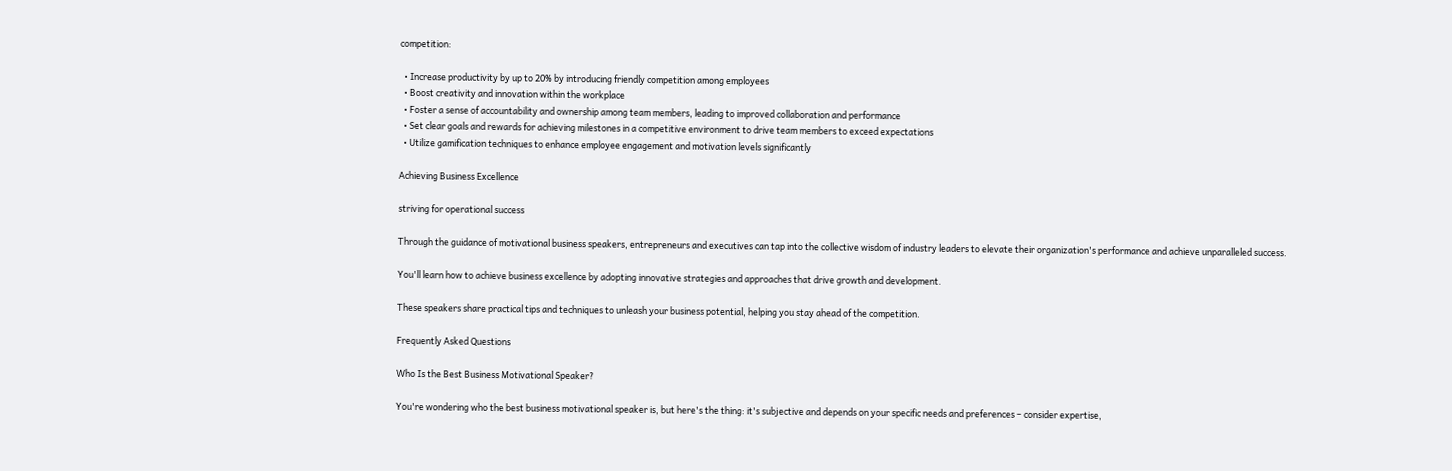competition:

  • Increase productivity by up to 20% by introducing friendly competition among employees
  • Boost creativity and innovation within the workplace
  • Foster a sense of accountability and ownership among team members, leading to improved collaboration and performance
  • Set clear goals and rewards for achieving milestones in a competitive environment to drive team members to exceed expectations
  • Utilize gamification techniques to enhance employee engagement and motivation levels significantly

Achieving Business Excellence

striving for operational success

Through the guidance of motivational business speakers, entrepreneurs and executives can tap into the collective wisdom of industry leaders to elevate their organization's performance and achieve unparalleled success.

You'll learn how to achieve business excellence by adopting innovative strategies and approaches that drive growth and development.

These speakers share practical tips and techniques to unleash your business potential, helping you stay ahead of the competition.

Frequently Asked Questions

Who Is the Best Business Motivational Speaker?

You're wondering who the best business motivational speaker is, but here's the thing: it's subjective and depends on your specific needs and preferences – consider expertise,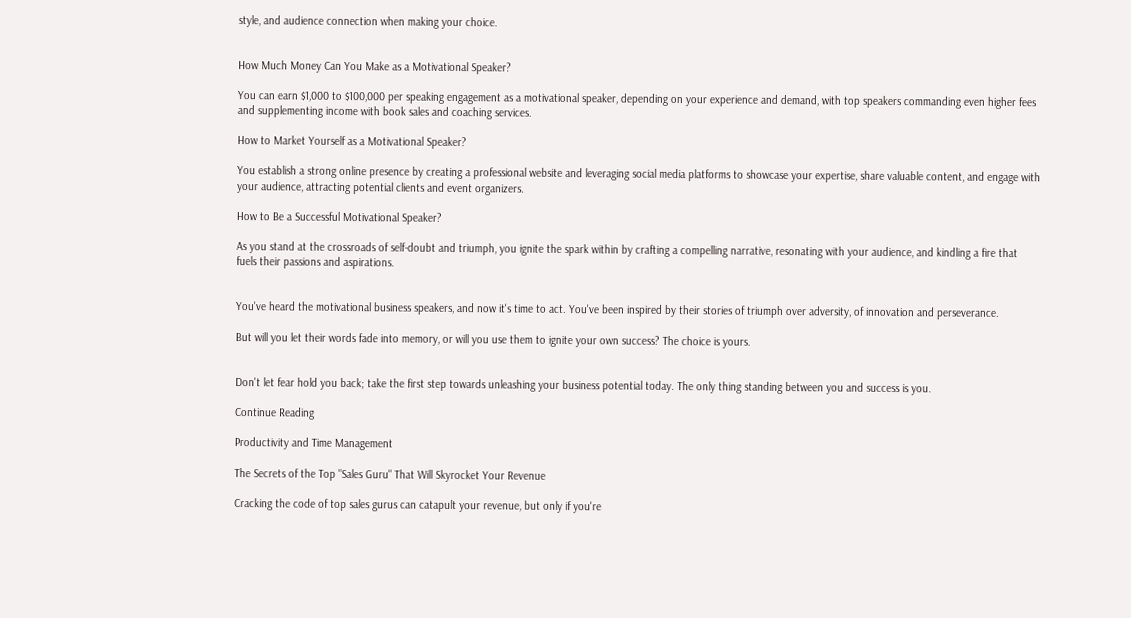style, and audience connection when making your choice.


How Much Money Can You Make as a Motivational Speaker?

You can earn $1,000 to $100,000 per speaking engagement as a motivational speaker, depending on your experience and demand, with top speakers commanding even higher fees and supplementing income with book sales and coaching services.

How to Market Yourself as a Motivational Speaker?

You establish a strong online presence by creating a professional website and leveraging social media platforms to showcase your expertise, share valuable content, and engage with your audience, attracting potential clients and event organizers.

How to Be a Successful Motivational Speaker?

As you stand at the crossroads of self-doubt and triumph, you ignite the spark within by crafting a compelling narrative, resonating with your audience, and kindling a fire that fuels their passions and aspirations.


You've heard the motivational business speakers, and now it's time to act. You've been inspired by their stories of triumph over adversity, of innovation and perseverance.

But will you let their words fade into memory, or will you use them to ignite your own success? The choice is yours.


Don't let fear hold you back; take the first step towards unleashing your business potential today. The only thing standing between you and success is you.

Continue Reading

Productivity and Time Management

The Secrets of the Top "Sales Guru" That Will Skyrocket Your Revenue

Cracking the code of top sales gurus can catapult your revenue, but only if you're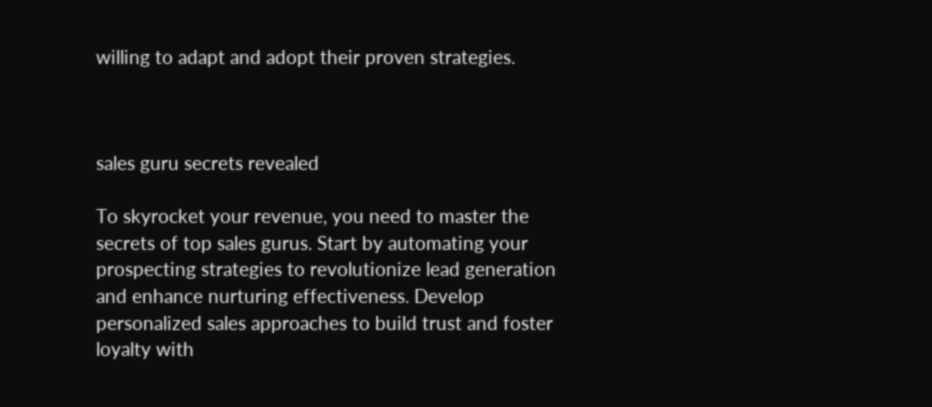willing to adapt and adopt their proven strategies.



sales guru secrets revealed

To skyrocket your revenue, you need to master the secrets of top sales gurus. Start by automating your prospecting strategies to revolutionize lead generation and enhance nurturing effectiveness. Develop personalized sales approaches to build trust and foster loyalty with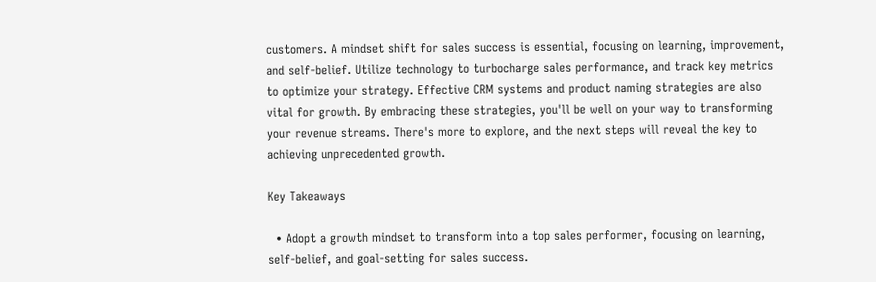customers. A mindset shift for sales success is essential, focusing on learning, improvement, and self-belief. Utilize technology to turbocharge sales performance, and track key metrics to optimize your strategy. Effective CRM systems and product naming strategies are also vital for growth. By embracing these strategies, you'll be well on your way to transforming your revenue streams. There's more to explore, and the next steps will reveal the key to achieving unprecedented growth.

Key Takeaways

  • Adopt a growth mindset to transform into a top sales performer, focusing on learning, self-belief, and goal-setting for sales success.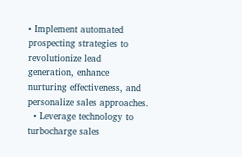• Implement automated prospecting strategies to revolutionize lead generation, enhance nurturing effectiveness, and personalize sales approaches.
  • Leverage technology to turbocharge sales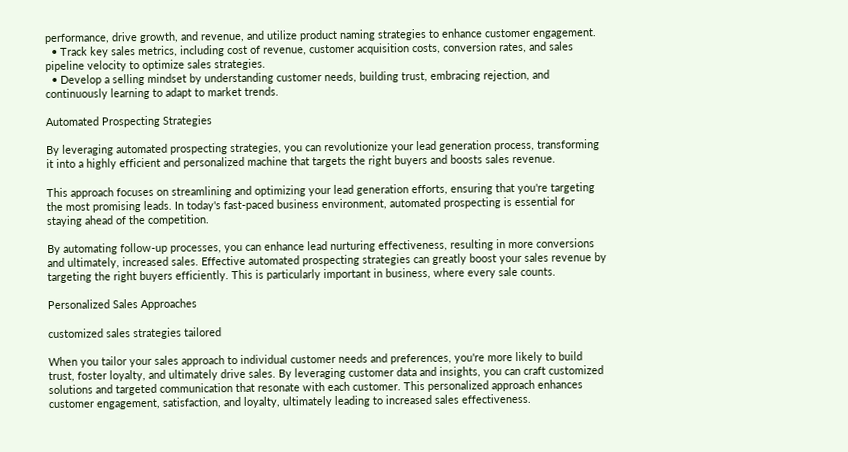performance, drive growth, and revenue, and utilize product naming strategies to enhance customer engagement.
  • Track key sales metrics, including cost of revenue, customer acquisition costs, conversion rates, and sales pipeline velocity to optimize sales strategies.
  • Develop a selling mindset by understanding customer needs, building trust, embracing rejection, and continuously learning to adapt to market trends.

Automated Prospecting Strategies

By leveraging automated prospecting strategies, you can revolutionize your lead generation process, transforming it into a highly efficient and personalized machine that targets the right buyers and boosts sales revenue.

This approach focuses on streamlining and optimizing your lead generation efforts, ensuring that you're targeting the most promising leads. In today's fast-paced business environment, automated prospecting is essential for staying ahead of the competition.

By automating follow-up processes, you can enhance lead nurturing effectiveness, resulting in more conversions and ultimately, increased sales. Effective automated prospecting strategies can greatly boost your sales revenue by targeting the right buyers efficiently. This is particularly important in business, where every sale counts.

Personalized Sales Approaches

customized sales strategies tailored

When you tailor your sales approach to individual customer needs and preferences, you're more likely to build trust, foster loyalty, and ultimately drive sales. By leveraging customer data and insights, you can craft customized solutions and targeted communication that resonate with each customer. This personalized approach enhances customer engagement, satisfaction, and loyalty, ultimately leading to increased sales effectiveness.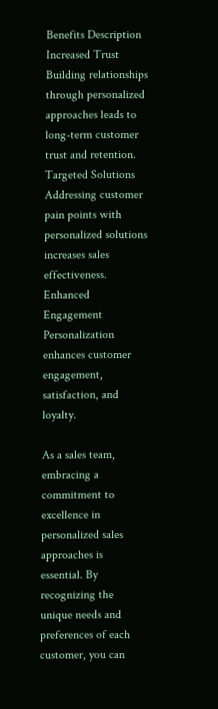Benefits Description
Increased Trust Building relationships through personalized approaches leads to long-term customer trust and retention.
Targeted Solutions Addressing customer pain points with personalized solutions increases sales effectiveness.
Enhanced Engagement Personalization enhances customer engagement, satisfaction, and loyalty.

As a sales team, embracing a commitment to excellence in personalized sales approaches is essential. By recognizing the unique needs and preferences of each customer, you can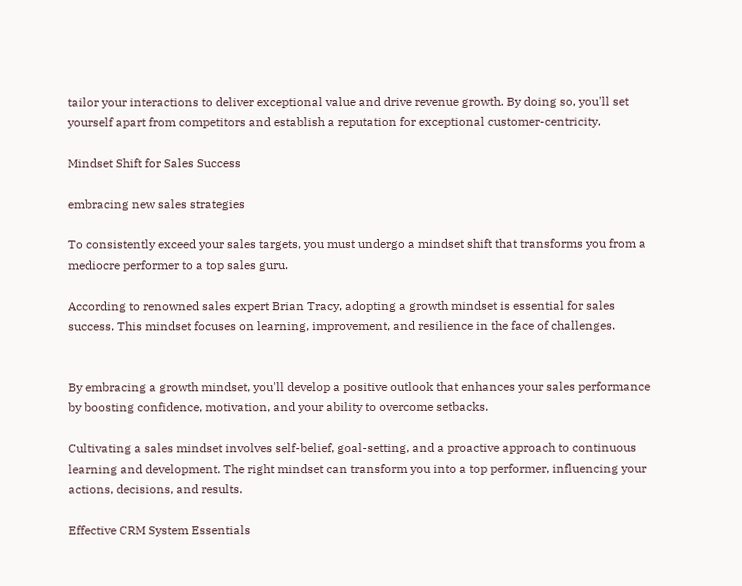tailor your interactions to deliver exceptional value and drive revenue growth. By doing so, you'll set yourself apart from competitors and establish a reputation for exceptional customer-centricity.

Mindset Shift for Sales Success

embracing new sales strategies

To consistently exceed your sales targets, you must undergo a mindset shift that transforms you from a mediocre performer to a top sales guru.

According to renowned sales expert Brian Tracy, adopting a growth mindset is essential for sales success. This mindset focuses on learning, improvement, and resilience in the face of challenges.


By embracing a growth mindset, you'll develop a positive outlook that enhances your sales performance by boosting confidence, motivation, and your ability to overcome setbacks.

Cultivating a sales mindset involves self-belief, goal-setting, and a proactive approach to continuous learning and development. The right mindset can transform you into a top performer, influencing your actions, decisions, and results.

Effective CRM System Essentials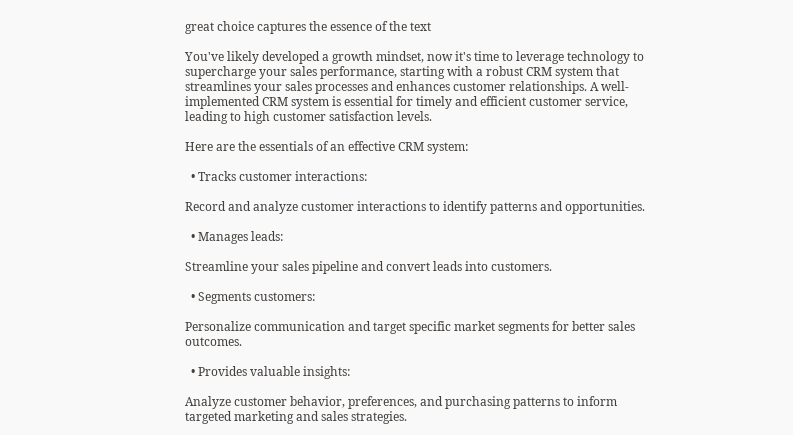great choice captures the essence of the text

You've likely developed a growth mindset, now it's time to leverage technology to supercharge your sales performance, starting with a robust CRM system that streamlines your sales processes and enhances customer relationships. A well-implemented CRM system is essential for timely and efficient customer service, leading to high customer satisfaction levels.

Here are the essentials of an effective CRM system:

  • Tracks customer interactions:

Record and analyze customer interactions to identify patterns and opportunities.

  • Manages leads:

Streamline your sales pipeline and convert leads into customers.

  • Segments customers:

Personalize communication and target specific market segments for better sales outcomes.

  • Provides valuable insights:

Analyze customer behavior, preferences, and purchasing patterns to inform targeted marketing and sales strategies.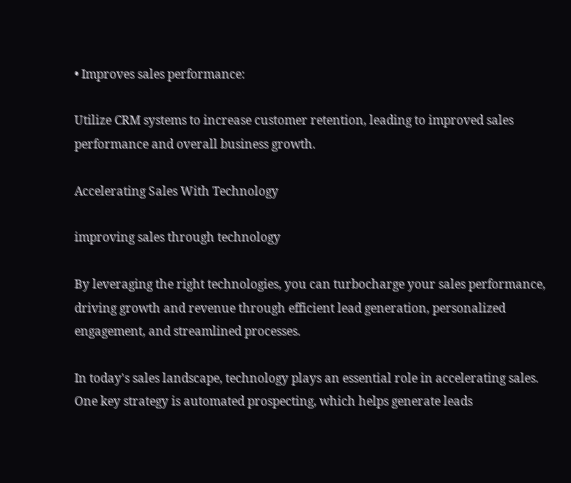• Improves sales performance:

Utilize CRM systems to increase customer retention, leading to improved sales performance and overall business growth.

Accelerating Sales With Technology

improving sales through technology

By leveraging the right technologies, you can turbocharge your sales performance, driving growth and revenue through efficient lead generation, personalized engagement, and streamlined processes.

In today's sales landscape, technology plays an essential role in accelerating sales. One key strategy is automated prospecting, which helps generate leads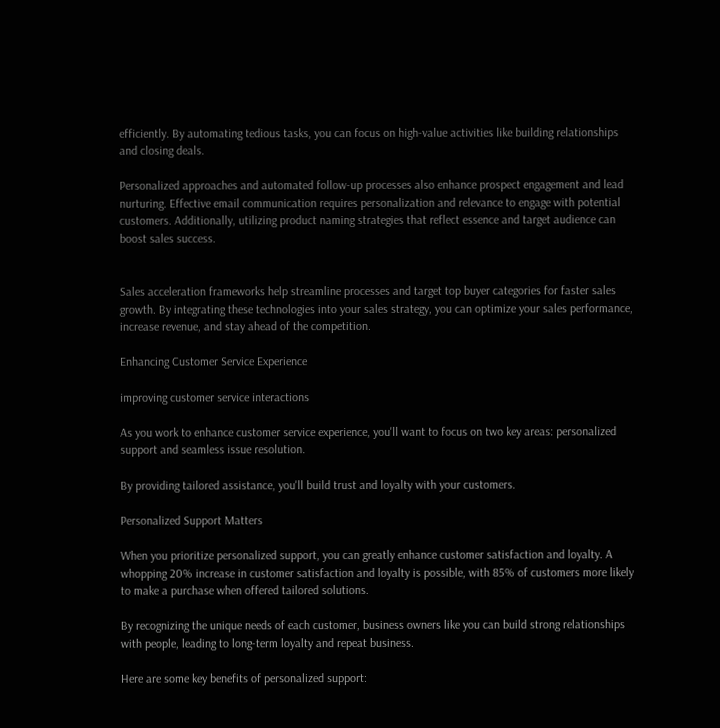efficiently. By automating tedious tasks, you can focus on high-value activities like building relationships and closing deals.

Personalized approaches and automated follow-up processes also enhance prospect engagement and lead nurturing. Effective email communication requires personalization and relevance to engage with potential customers. Additionally, utilizing product naming strategies that reflect essence and target audience can boost sales success.


Sales acceleration frameworks help streamline processes and target top buyer categories for faster sales growth. By integrating these technologies into your sales strategy, you can optimize your sales performance, increase revenue, and stay ahead of the competition.

Enhancing Customer Service Experience

improving customer service interactions

As you work to enhance customer service experience, you'll want to focus on two key areas: personalized support and seamless issue resolution.

By providing tailored assistance, you'll build trust and loyalty with your customers.

Personalized Support Matters

When you prioritize personalized support, you can greatly enhance customer satisfaction and loyalty. A whopping 20% increase in customer satisfaction and loyalty is possible, with 85% of customers more likely to make a purchase when offered tailored solutions.

By recognizing the unique needs of each customer, business owners like you can build strong relationships with people, leading to long-term loyalty and repeat business.

Here are some key benefits of personalized support: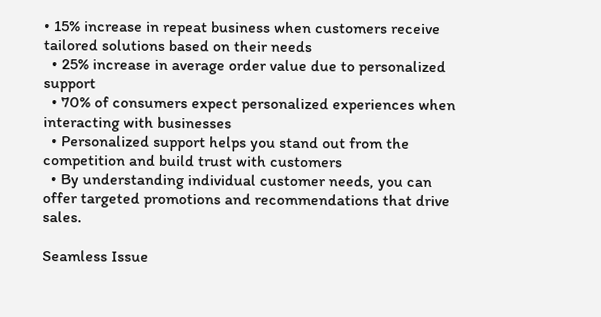• 15% increase in repeat business when customers receive tailored solutions based on their needs
  • 25% increase in average order value due to personalized support
  • 70% of consumers expect personalized experiences when interacting with businesses
  • Personalized support helps you stand out from the competition and build trust with customers
  • By understanding individual customer needs, you can offer targeted promotions and recommendations that drive sales.

Seamless Issue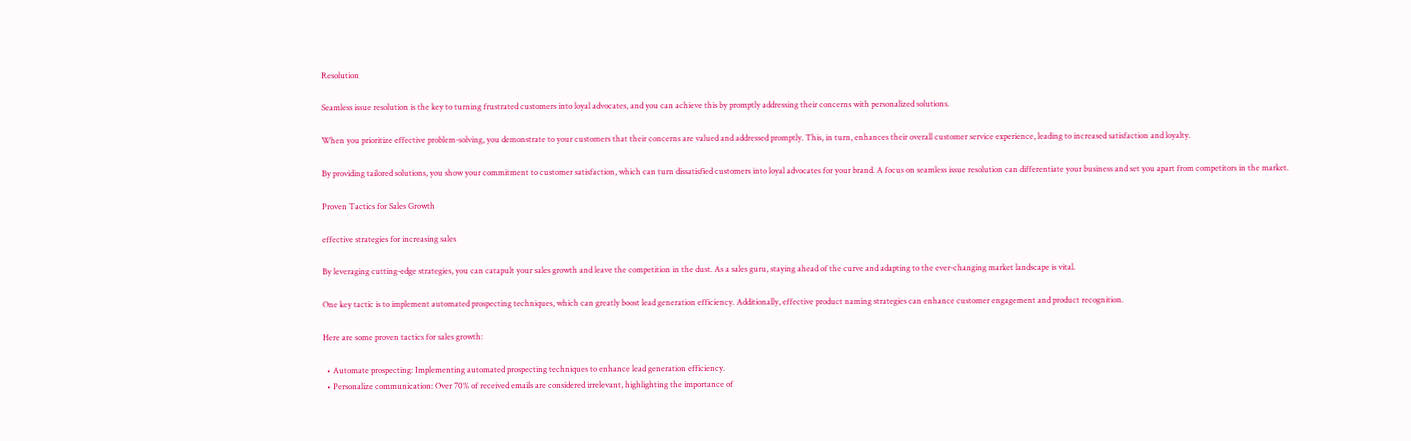Resolution

Seamless issue resolution is the key to turning frustrated customers into loyal advocates, and you can achieve this by promptly addressing their concerns with personalized solutions.

When you prioritize effective problem-solving, you demonstrate to your customers that their concerns are valued and addressed promptly. This, in turn, enhances their overall customer service experience, leading to increased satisfaction and loyalty.

By providing tailored solutions, you show your commitment to customer satisfaction, which can turn dissatisfied customers into loyal advocates for your brand. A focus on seamless issue resolution can differentiate your business and set you apart from competitors in the market.

Proven Tactics for Sales Growth

effective strategies for increasing sales

By leveraging cutting-edge strategies, you can catapult your sales growth and leave the competition in the dust. As a sales guru, staying ahead of the curve and adapting to the ever-changing market landscape is vital.

One key tactic is to implement automated prospecting techniques, which can greatly boost lead generation efficiency. Additionally, effective product naming strategies can enhance customer engagement and product recognition.

Here are some proven tactics for sales growth:

  • Automate prospecting: Implementing automated prospecting techniques to enhance lead generation efficiency.
  • Personalize communication: Over 70% of received emails are considered irrelevant, highlighting the importance of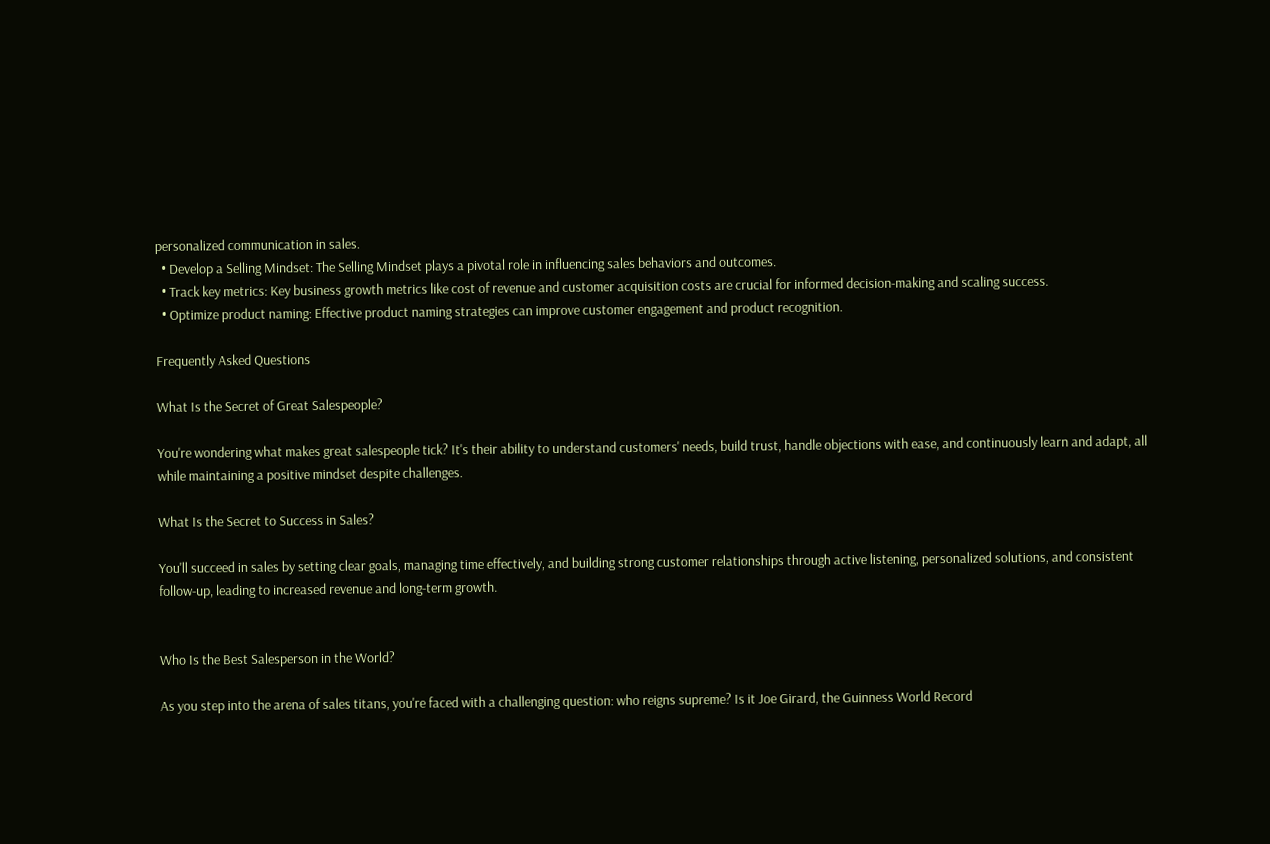personalized communication in sales.
  • Develop a Selling Mindset: The Selling Mindset plays a pivotal role in influencing sales behaviors and outcomes.
  • Track key metrics: Key business growth metrics like cost of revenue and customer acquisition costs are crucial for informed decision-making and scaling success.
  • Optimize product naming: Effective product naming strategies can improve customer engagement and product recognition.

Frequently Asked Questions

What Is the Secret of Great Salespeople?

You're wondering what makes great salespeople tick? It's their ability to understand customers' needs, build trust, handle objections with ease, and continuously learn and adapt, all while maintaining a positive mindset despite challenges.

What Is the Secret to Success in Sales?

You'll succeed in sales by setting clear goals, managing time effectively, and building strong customer relationships through active listening, personalized solutions, and consistent follow-up, leading to increased revenue and long-term growth.


Who Is the Best Salesperson in the World?

As you step into the arena of sales titans, you're faced with a challenging question: who reigns supreme? Is it Joe Girard, the Guinness World Record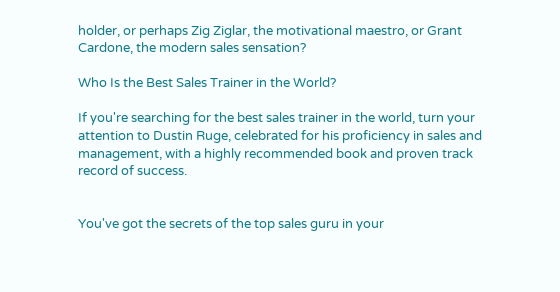holder, or perhaps Zig Ziglar, the motivational maestro, or Grant Cardone, the modern sales sensation?

Who Is the Best Sales Trainer in the World?

If you're searching for the best sales trainer in the world, turn your attention to Dustin Ruge, celebrated for his proficiency in sales and management, with a highly recommended book and proven track record of success.


You've got the secrets of the top sales guru in your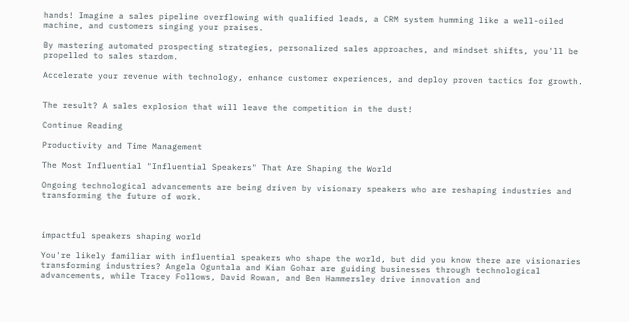hands! Imagine a sales pipeline overflowing with qualified leads, a CRM system humming like a well-oiled machine, and customers singing your praises.

By mastering automated prospecting strategies, personalized sales approaches, and mindset shifts, you'll be propelled to sales stardom.

Accelerate your revenue with technology, enhance customer experiences, and deploy proven tactics for growth.


The result? A sales explosion that will leave the competition in the dust!

Continue Reading

Productivity and Time Management

The Most Influential "Influential Speakers" That Are Shaping the World

Ongoing technological advancements are being driven by visionary speakers who are reshaping industries and transforming the future of work.



impactful speakers shaping world

You're likely familiar with influential speakers who shape the world, but did you know there are visionaries transforming industries? Angela Oguntala and Kian Gohar are guiding businesses through technological advancements, while Tracey Follows, David Rowan, and Ben Hammersley drive innovation and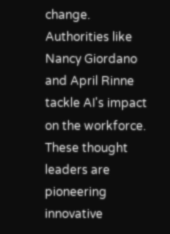change. Authorities like Nancy Giordano and April Rinne tackle AI's impact on the workforce. These thought leaders are pioneering innovative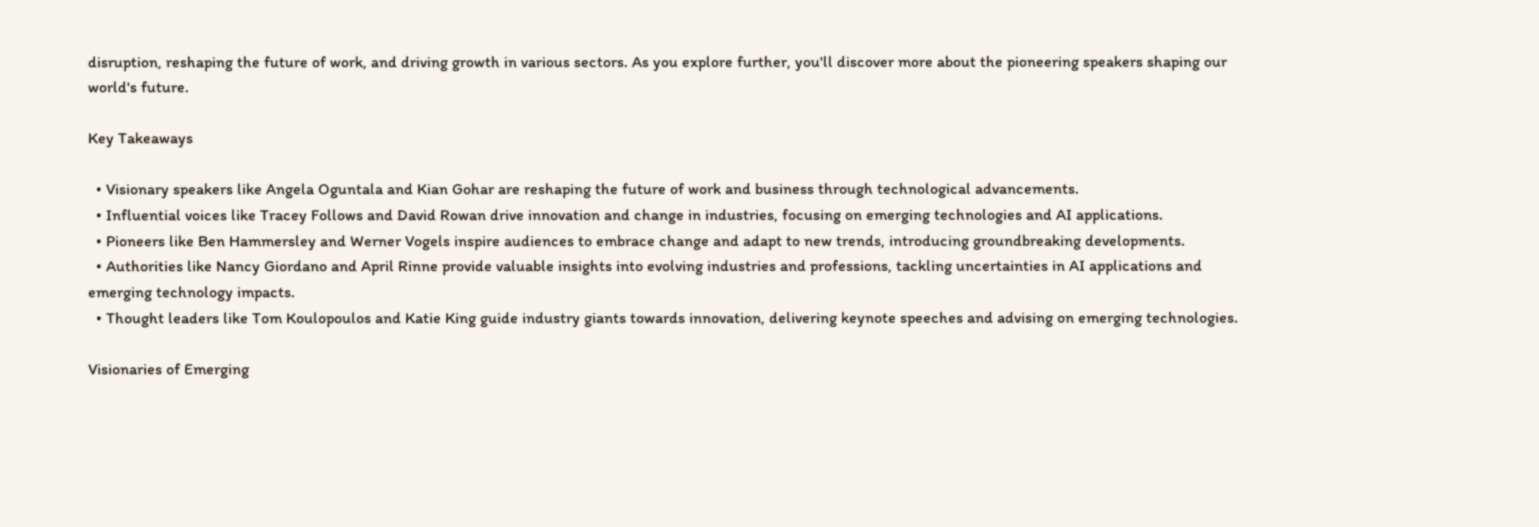disruption, reshaping the future of work, and driving growth in various sectors. As you explore further, you'll discover more about the pioneering speakers shaping our world's future.

Key Takeaways

  • Visionary speakers like Angela Oguntala and Kian Gohar are reshaping the future of work and business through technological advancements.
  • Influential voices like Tracey Follows and David Rowan drive innovation and change in industries, focusing on emerging technologies and AI applications.
  • Pioneers like Ben Hammersley and Werner Vogels inspire audiences to embrace change and adapt to new trends, introducing groundbreaking developments.
  • Authorities like Nancy Giordano and April Rinne provide valuable insights into evolving industries and professions, tackling uncertainties in AI applications and emerging technology impacts.
  • Thought leaders like Tom Koulopoulos and Katie King guide industry giants towards innovation, delivering keynote speeches and advising on emerging technologies.

Visionaries of Emerging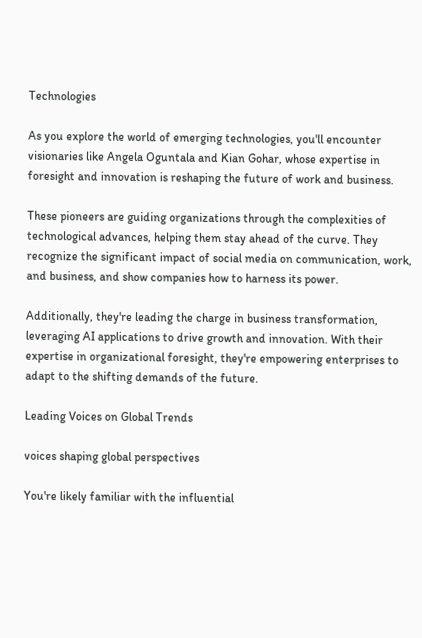Technologies

As you explore the world of emerging technologies, you'll encounter visionaries like Angela Oguntala and Kian Gohar, whose expertise in foresight and innovation is reshaping the future of work and business.

These pioneers are guiding organizations through the complexities of technological advances, helping them stay ahead of the curve. They recognize the significant impact of social media on communication, work, and business, and show companies how to harness its power.

Additionally, they're leading the charge in business transformation, leveraging AI applications to drive growth and innovation. With their expertise in organizational foresight, they're empowering enterprises to adapt to the shifting demands of the future.

Leading Voices on Global Trends

voices shaping global perspectives

You're likely familiar with the influential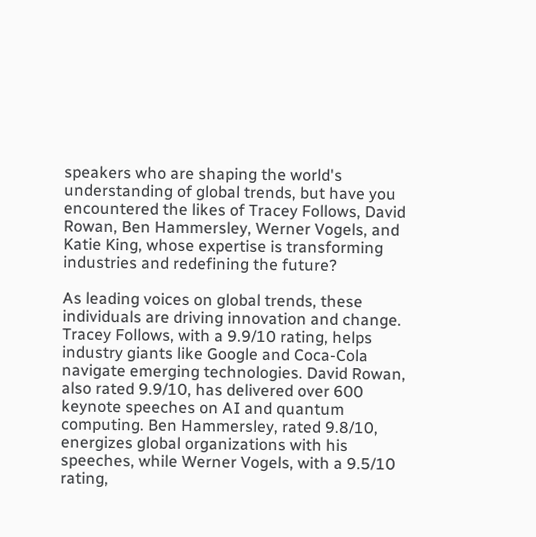speakers who are shaping the world's understanding of global trends, but have you encountered the likes of Tracey Follows, David Rowan, Ben Hammersley, Werner Vogels, and Katie King, whose expertise is transforming industries and redefining the future?

As leading voices on global trends, these individuals are driving innovation and change. Tracey Follows, with a 9.9/10 rating, helps industry giants like Google and Coca-Cola navigate emerging technologies. David Rowan, also rated 9.9/10, has delivered over 600 keynote speeches on AI and quantum computing. Ben Hammersley, rated 9.8/10, energizes global organizations with his speeches, while Werner Vogels, with a 9.5/10 rating,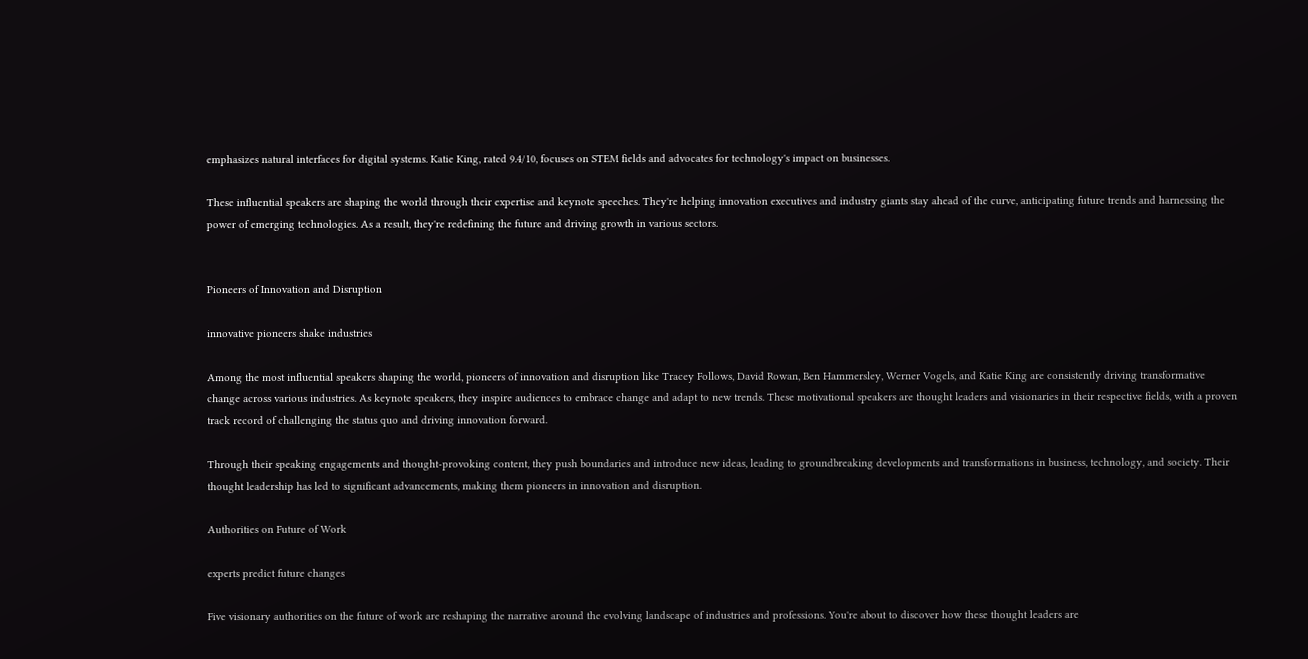emphasizes natural interfaces for digital systems. Katie King, rated 9.4/10, focuses on STEM fields and advocates for technology's impact on businesses.

These influential speakers are shaping the world through their expertise and keynote speeches. They're helping innovation executives and industry giants stay ahead of the curve, anticipating future trends and harnessing the power of emerging technologies. As a result, they're redefining the future and driving growth in various sectors.


Pioneers of Innovation and Disruption

innovative pioneers shake industries

Among the most influential speakers shaping the world, pioneers of innovation and disruption like Tracey Follows, David Rowan, Ben Hammersley, Werner Vogels, and Katie King are consistently driving transformative change across various industries. As keynote speakers, they inspire audiences to embrace change and adapt to new trends. These motivational speakers are thought leaders and visionaries in their respective fields, with a proven track record of challenging the status quo and driving innovation forward.

Through their speaking engagements and thought-provoking content, they push boundaries and introduce new ideas, leading to groundbreaking developments and transformations in business, technology, and society. Their thought leadership has led to significant advancements, making them pioneers in innovation and disruption.

Authorities on Future of Work

experts predict future changes

Five visionary authorities on the future of work are reshaping the narrative around the evolving landscape of industries and professions. You're about to discover how these thought leaders are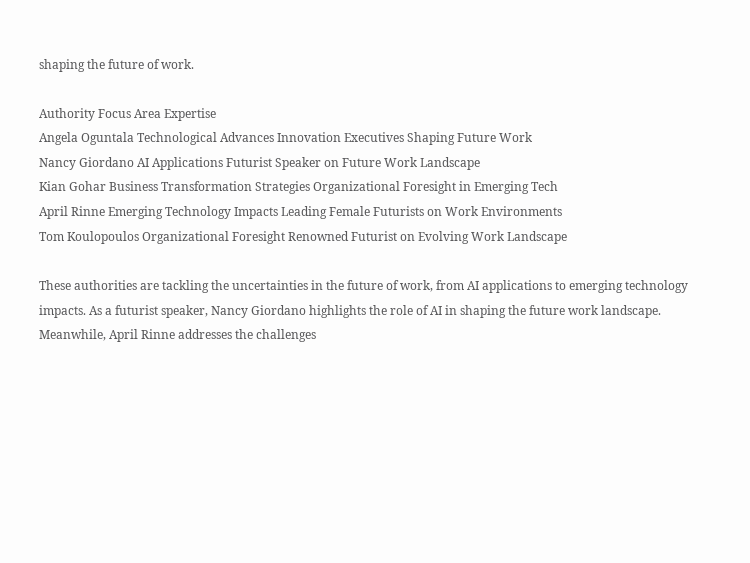shaping the future of work.

Authority Focus Area Expertise
Angela Oguntala Technological Advances Innovation Executives Shaping Future Work
Nancy Giordano AI Applications Futurist Speaker on Future Work Landscape
Kian Gohar Business Transformation Strategies Organizational Foresight in Emerging Tech
April Rinne Emerging Technology Impacts Leading Female Futurists on Work Environments
Tom Koulopoulos Organizational Foresight Renowned Futurist on Evolving Work Landscape

These authorities are tackling the uncertainties in the future of work, from AI applications to emerging technology impacts. As a futurist speaker, Nancy Giordano highlights the role of AI in shaping the future work landscape. Meanwhile, April Rinne addresses the challenges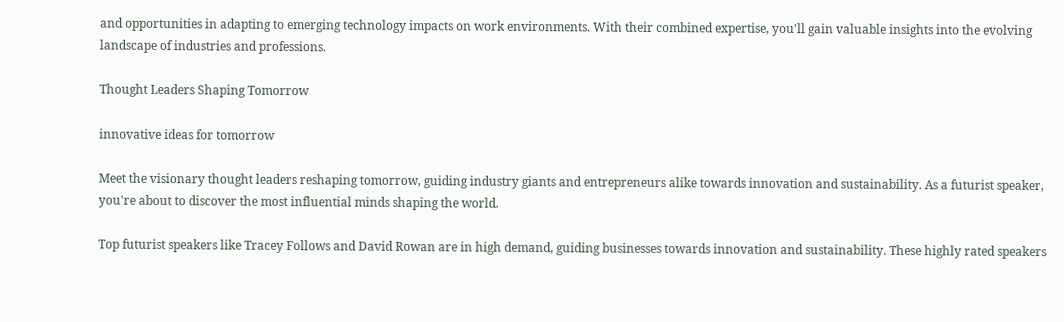and opportunities in adapting to emerging technology impacts on work environments. With their combined expertise, you'll gain valuable insights into the evolving landscape of industries and professions.

Thought Leaders Shaping Tomorrow

innovative ideas for tomorrow

Meet the visionary thought leaders reshaping tomorrow, guiding industry giants and entrepreneurs alike towards innovation and sustainability. As a futurist speaker, you're about to discover the most influential minds shaping the world.

Top futurist speakers like Tracey Follows and David Rowan are in high demand, guiding businesses towards innovation and sustainability. These highly rated speakers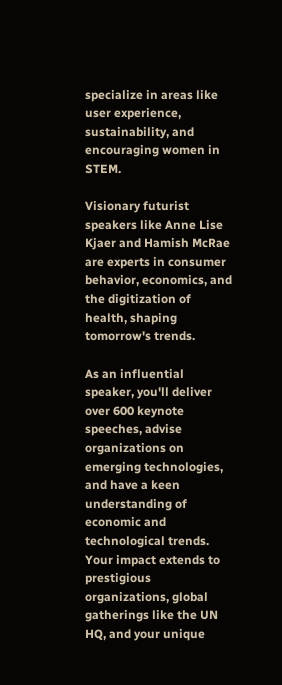specialize in areas like user experience, sustainability, and encouraging women in STEM.

Visionary futurist speakers like Anne Lise Kjaer and Hamish McRae are experts in consumer behavior, economics, and the digitization of health, shaping tomorrow's trends.

As an influential speaker, you'll deliver over 600 keynote speeches, advise organizations on emerging technologies, and have a keen understanding of economic and technological trends. Your impact extends to prestigious organizations, global gatherings like the UN HQ, and your unique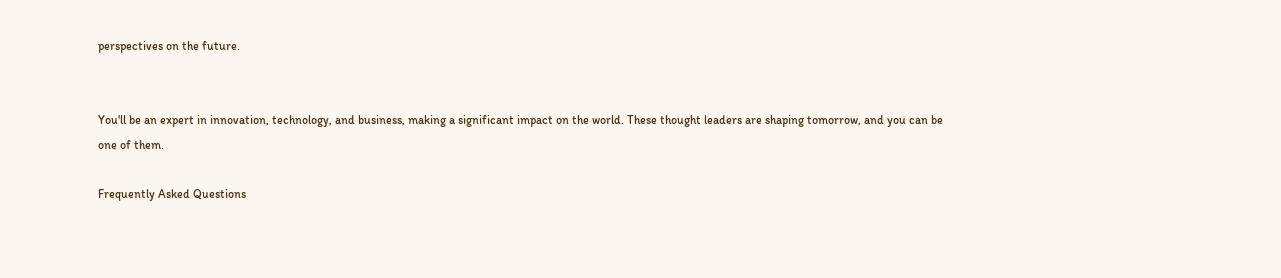perspectives on the future.


You'll be an expert in innovation, technology, and business, making a significant impact on the world. These thought leaders are shaping tomorrow, and you can be one of them.

Frequently Asked Questions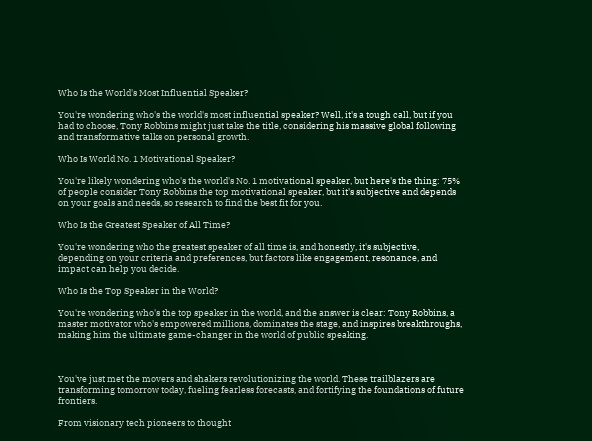Who Is the World's Most Influential Speaker?

You're wondering who's the world's most influential speaker? Well, it's a tough call, but if you had to choose, Tony Robbins might just take the title, considering his massive global following and transformative talks on personal growth.

Who Is World No. 1 Motivational Speaker?

You're likely wondering who's the world's No. 1 motivational speaker, but here's the thing: 75% of people consider Tony Robbins the top motivational speaker, but it's subjective and depends on your goals and needs, so research to find the best fit for you.

Who Is the Greatest Speaker of All Time?

You're wondering who the greatest speaker of all time is, and honestly, it's subjective, depending on your criteria and preferences, but factors like engagement, resonance, and impact can help you decide.

Who Is the Top Speaker in the World?

You're wondering who's the top speaker in the world, and the answer is clear: Tony Robbins, a master motivator who's empowered millions, dominates the stage, and inspires breakthroughs, making him the ultimate game-changer in the world of public speaking.



You've just met the movers and shakers revolutionizing the world. These trailblazers are transforming tomorrow today, fueling fearless forecasts, and fortifying the foundations of future frontiers.

From visionary tech pioneers to thought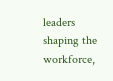leaders shaping the workforce,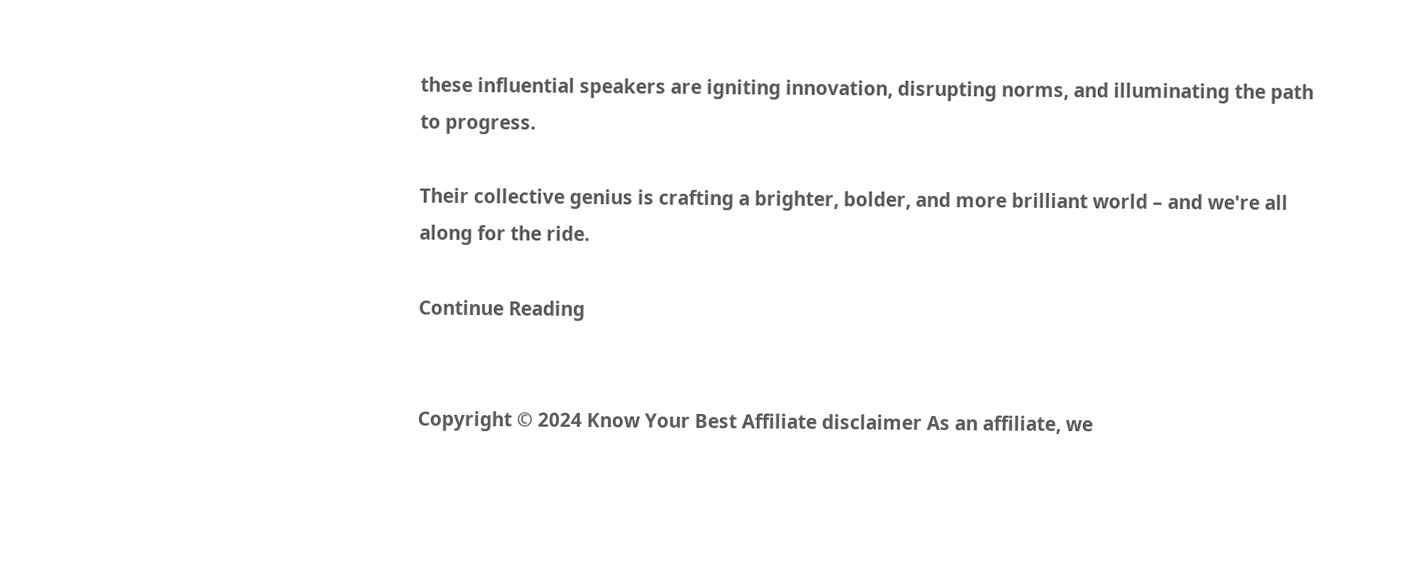these influential speakers are igniting innovation, disrupting norms, and illuminating the path to progress.

Their collective genius is crafting a brighter, bolder, and more brilliant world – and we're all along for the ride.

Continue Reading


Copyright © 2024 Know Your Best Affiliate disclaimer As an affiliate, we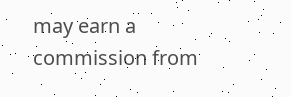may earn a commission from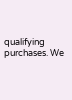qualifying purchases. We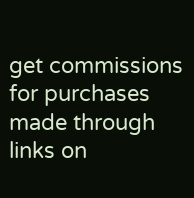get commissions for purchases made through links on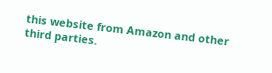this website from Amazon and other third parties.